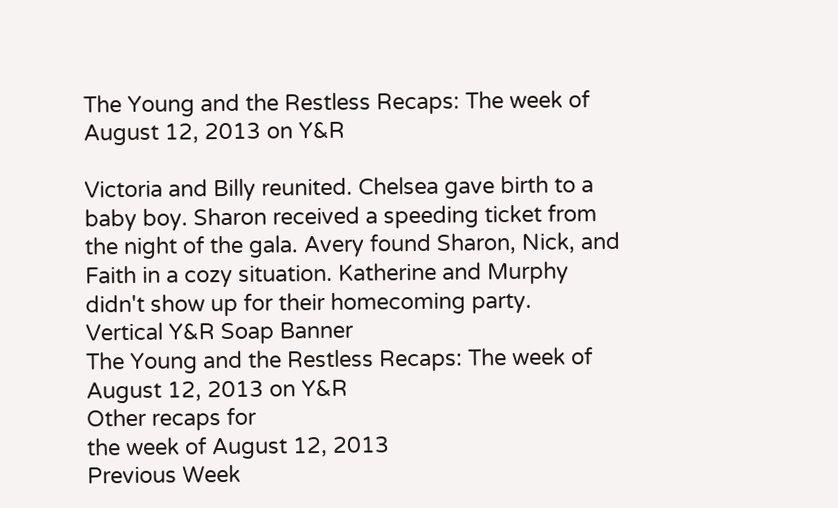The Young and the Restless Recaps: The week of August 12, 2013 on Y&R

Victoria and Billy reunited. Chelsea gave birth to a baby boy. Sharon received a speeding ticket from the night of the gala. Avery found Sharon, Nick, and Faith in a cozy situation. Katherine and Murphy didn't show up for their homecoming party.
Vertical Y&R Soap Banner
The Young and the Restless Recaps: The week of August 12, 2013 on Y&R
Other recaps for
the week of August 12, 2013
Previous Week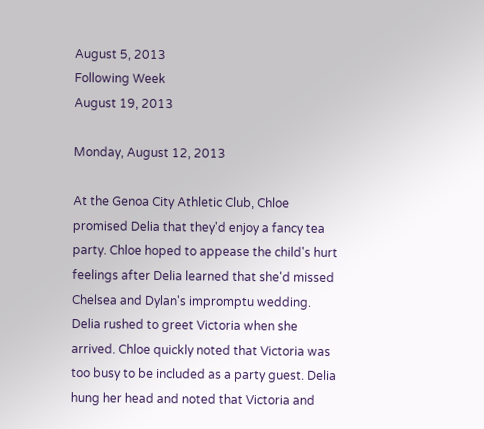August 5, 2013
Following Week
August 19, 2013

Monday, August 12, 2013

At the Genoa City Athletic Club, Chloe promised Delia that they'd enjoy a fancy tea party. Chloe hoped to appease the child's hurt feelings after Delia learned that she'd missed Chelsea and Dylan's impromptu wedding. Delia rushed to greet Victoria when she arrived. Chloe quickly noted that Victoria was too busy to be included as a party guest. Delia hung her head and noted that Victoria and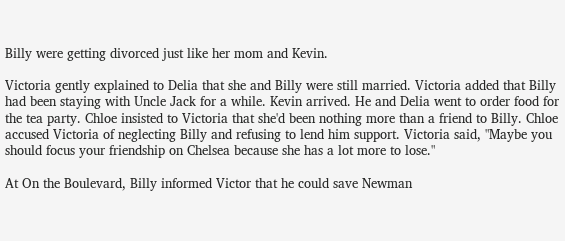Billy were getting divorced just like her mom and Kevin.

Victoria gently explained to Delia that she and Billy were still married. Victoria added that Billy had been staying with Uncle Jack for a while. Kevin arrived. He and Delia went to order food for the tea party. Chloe insisted to Victoria that she'd been nothing more than a friend to Billy. Chloe accused Victoria of neglecting Billy and refusing to lend him support. Victoria said, "Maybe you should focus your friendship on Chelsea because she has a lot more to lose."

At On the Boulevard, Billy informed Victor that he could save Newman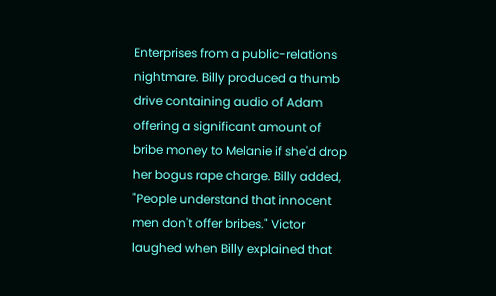Enterprises from a public-relations nightmare. Billy produced a thumb drive containing audio of Adam offering a significant amount of bribe money to Melanie if she'd drop her bogus rape charge. Billy added, "People understand that innocent men don't offer bribes." Victor laughed when Billy explained that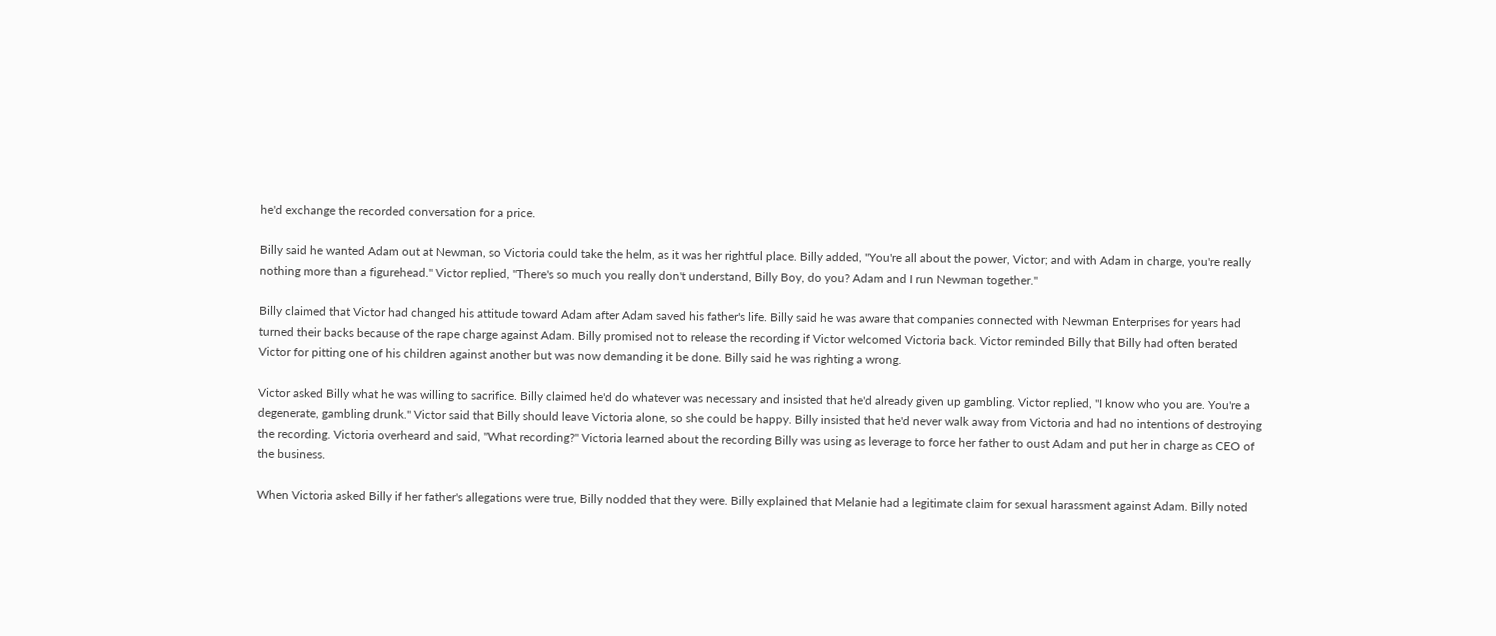he'd exchange the recorded conversation for a price.

Billy said he wanted Adam out at Newman, so Victoria could take the helm, as it was her rightful place. Billy added, "You're all about the power, Victor; and with Adam in charge, you're really nothing more than a figurehead." Victor replied, "There's so much you really don't understand, Billy Boy, do you? Adam and I run Newman together."

Billy claimed that Victor had changed his attitude toward Adam after Adam saved his father's life. Billy said he was aware that companies connected with Newman Enterprises for years had turned their backs because of the rape charge against Adam. Billy promised not to release the recording if Victor welcomed Victoria back. Victor reminded Billy that Billy had often berated Victor for pitting one of his children against another but was now demanding it be done. Billy said he was righting a wrong.

Victor asked Billy what he was willing to sacrifice. Billy claimed he'd do whatever was necessary and insisted that he'd already given up gambling. Victor replied, "I know who you are. You're a degenerate, gambling drunk." Victor said that Billy should leave Victoria alone, so she could be happy. Billy insisted that he'd never walk away from Victoria and had no intentions of destroying the recording. Victoria overheard and said, "What recording?" Victoria learned about the recording Billy was using as leverage to force her father to oust Adam and put her in charge as CEO of the business.

When Victoria asked Billy if her father's allegations were true, Billy nodded that they were. Billy explained that Melanie had a legitimate claim for sexual harassment against Adam. Billy noted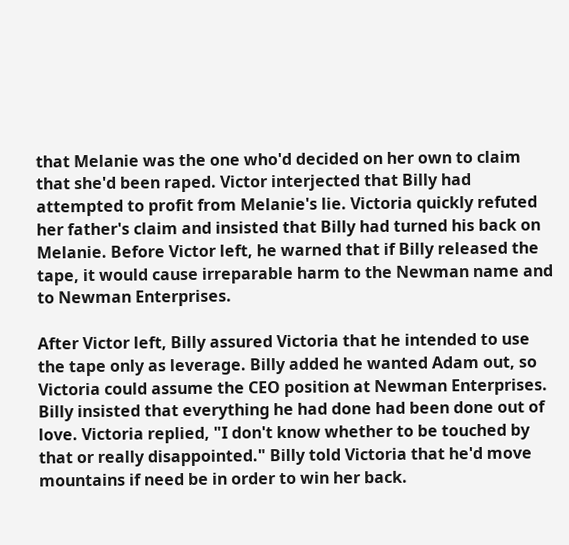that Melanie was the one who'd decided on her own to claim that she'd been raped. Victor interjected that Billy had attempted to profit from Melanie's lie. Victoria quickly refuted her father's claim and insisted that Billy had turned his back on Melanie. Before Victor left, he warned that if Billy released the tape, it would cause irreparable harm to the Newman name and to Newman Enterprises.

After Victor left, Billy assured Victoria that he intended to use the tape only as leverage. Billy added he wanted Adam out, so Victoria could assume the CEO position at Newman Enterprises. Billy insisted that everything he had done had been done out of love. Victoria replied, "I don't know whether to be touched by that or really disappointed." Billy told Victoria that he'd move mountains if need be in order to win her back.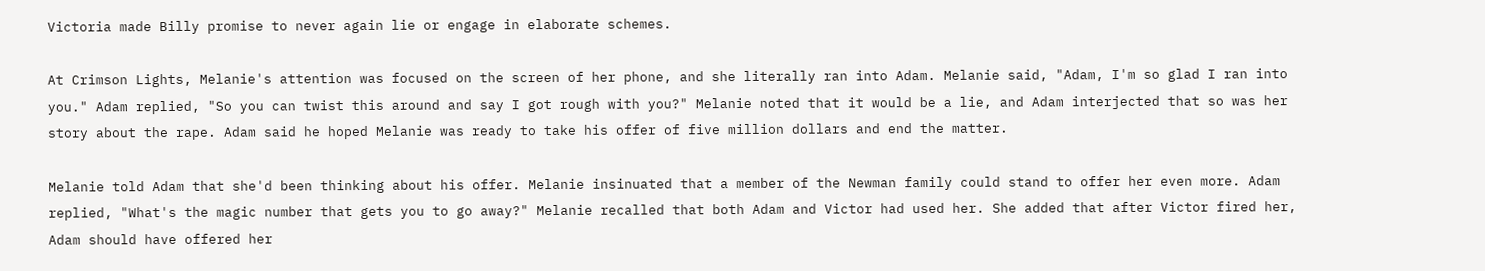Victoria made Billy promise to never again lie or engage in elaborate schemes.

At Crimson Lights, Melanie's attention was focused on the screen of her phone, and she literally ran into Adam. Melanie said, "Adam, I'm so glad I ran into you." Adam replied, "So you can twist this around and say I got rough with you?" Melanie noted that it would be a lie, and Adam interjected that so was her story about the rape. Adam said he hoped Melanie was ready to take his offer of five million dollars and end the matter.

Melanie told Adam that she'd been thinking about his offer. Melanie insinuated that a member of the Newman family could stand to offer her even more. Adam replied, "What's the magic number that gets you to go away?" Melanie recalled that both Adam and Victor had used her. She added that after Victor fired her, Adam should have offered her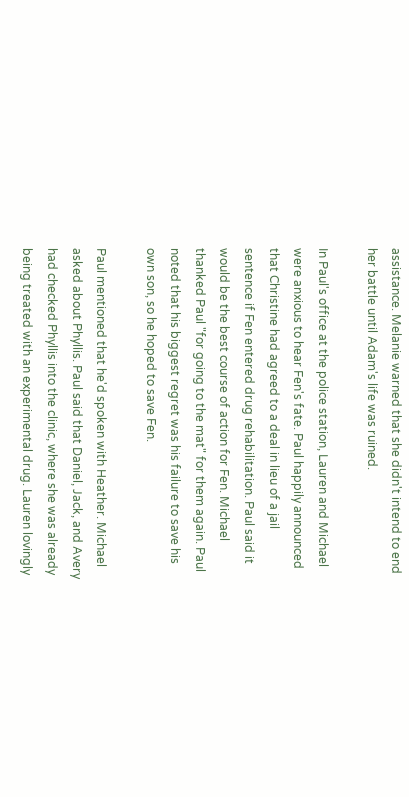assistance. Melanie warned that she didn't intend to end her battle until Adam's life was ruined.

In Paul's office at the police station, Lauren and Michael were anxious to hear Fen's fate. Paul happily announced that Christine had agreed to a deal in lieu of a jail sentence if Fen entered drug rehabilitation. Paul said it would be the best course of action for Fen. Michael thanked Paul "for going to the mat" for them again. Paul noted that his biggest regret was his failure to save his own son, so he hoped to save Fen.

Paul mentioned that he'd spoken with Heather. Michael asked about Phyllis. Paul said that Daniel, Jack, and Avery had checked Phyllis into the clinic, where she was already being treated with an experimental drug. Lauren lovingly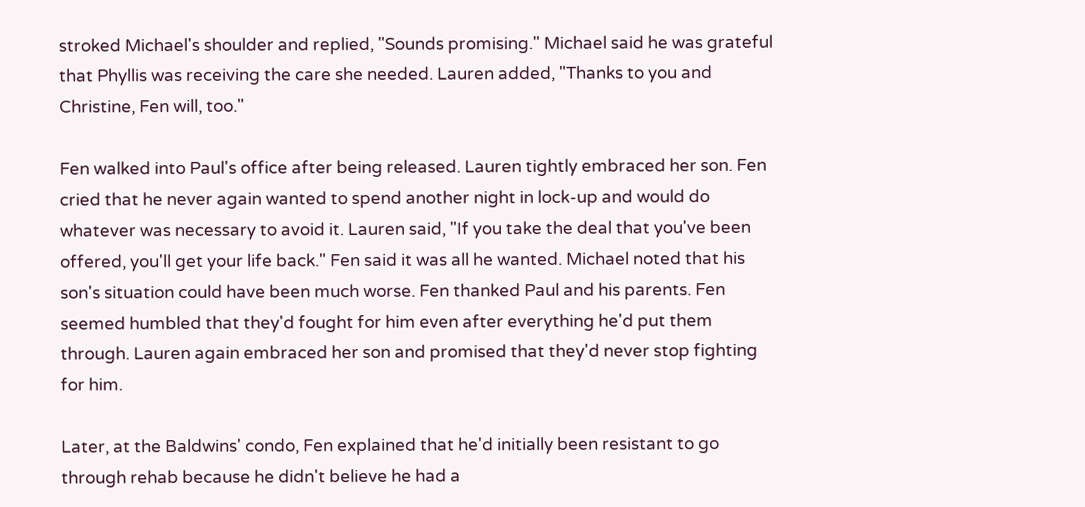stroked Michael's shoulder and replied, "Sounds promising." Michael said he was grateful that Phyllis was receiving the care she needed. Lauren added, "Thanks to you and Christine, Fen will, too."

Fen walked into Paul's office after being released. Lauren tightly embraced her son. Fen cried that he never again wanted to spend another night in lock-up and would do whatever was necessary to avoid it. Lauren said, "If you take the deal that you've been offered, you'll get your life back." Fen said it was all he wanted. Michael noted that his son's situation could have been much worse. Fen thanked Paul and his parents. Fen seemed humbled that they'd fought for him even after everything he'd put them through. Lauren again embraced her son and promised that they'd never stop fighting for him.

Later, at the Baldwins' condo, Fen explained that he'd initially been resistant to go through rehab because he didn't believe he had a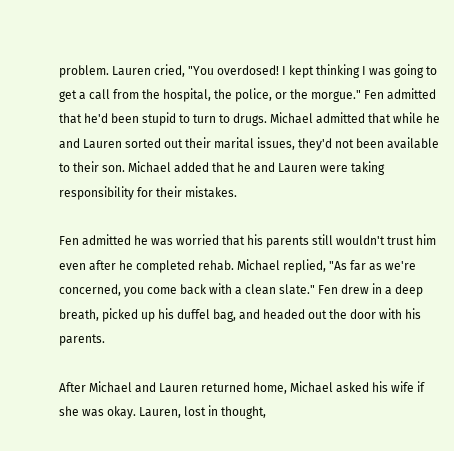problem. Lauren cried, "You overdosed! I kept thinking I was going to get a call from the hospital, the police, or the morgue." Fen admitted that he'd been stupid to turn to drugs. Michael admitted that while he and Lauren sorted out their marital issues, they'd not been available to their son. Michael added that he and Lauren were taking responsibility for their mistakes.

Fen admitted he was worried that his parents still wouldn't trust him even after he completed rehab. Michael replied, "As far as we're concerned, you come back with a clean slate." Fen drew in a deep breath, picked up his duffel bag, and headed out the door with his parents.

After Michael and Lauren returned home, Michael asked his wife if she was okay. Lauren, lost in thought,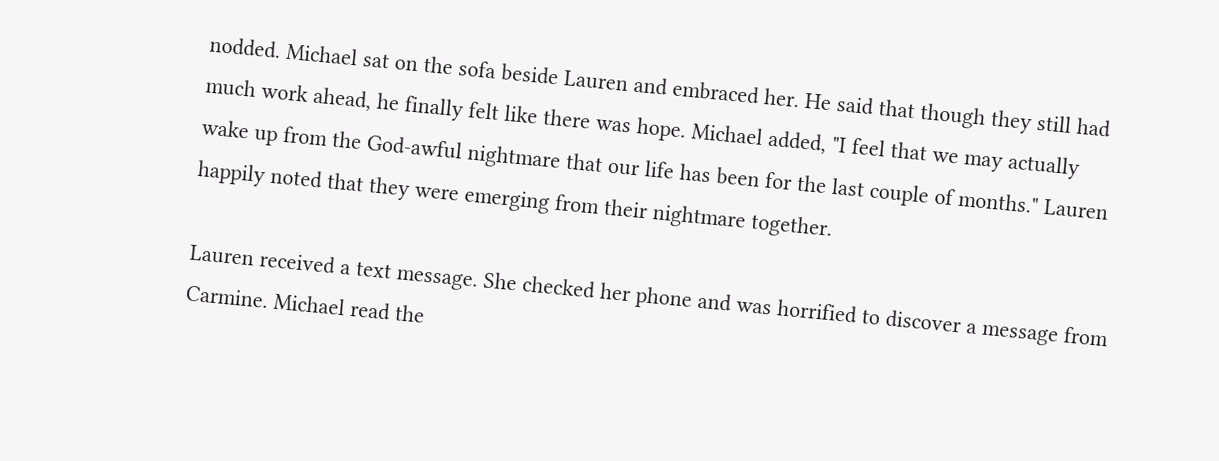nodded. Michael sat on the sofa beside Lauren and embraced her. He said that though they still had much work ahead, he finally felt like there was hope. Michael added, "I feel that we may actually wake up from the God-awful nightmare that our life has been for the last couple of months." Lauren happily noted that they were emerging from their nightmare together.

Lauren received a text message. She checked her phone and was horrified to discover a message from Carmine. Michael read the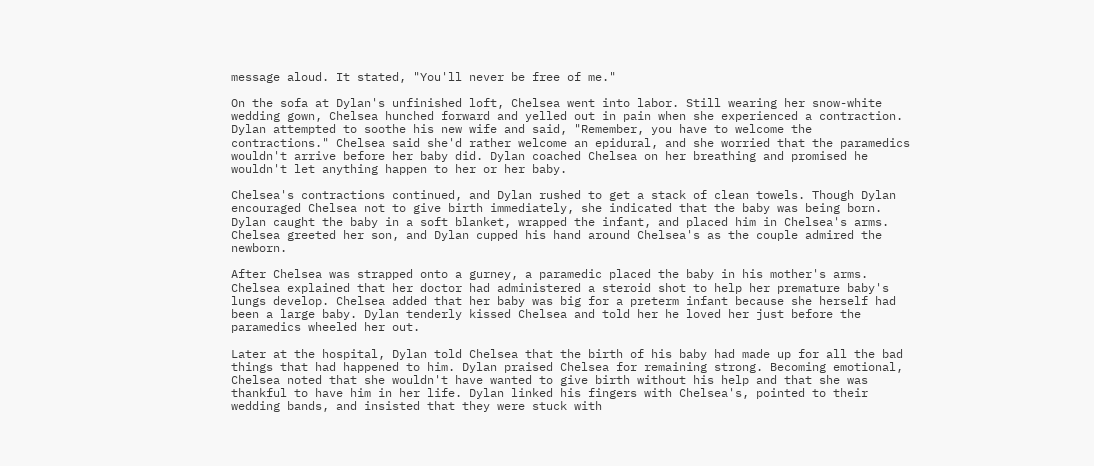message aloud. It stated, "You'll never be free of me."

On the sofa at Dylan's unfinished loft, Chelsea went into labor. Still wearing her snow-white wedding gown, Chelsea hunched forward and yelled out in pain when she experienced a contraction. Dylan attempted to soothe his new wife and said, "Remember, you have to welcome the contractions." Chelsea said she'd rather welcome an epidural, and she worried that the paramedics wouldn't arrive before her baby did. Dylan coached Chelsea on her breathing and promised he wouldn't let anything happen to her or her baby.

Chelsea's contractions continued, and Dylan rushed to get a stack of clean towels. Though Dylan encouraged Chelsea not to give birth immediately, she indicated that the baby was being born. Dylan caught the baby in a soft blanket, wrapped the infant, and placed him in Chelsea's arms. Chelsea greeted her son, and Dylan cupped his hand around Chelsea's as the couple admired the newborn.

After Chelsea was strapped onto a gurney, a paramedic placed the baby in his mother's arms. Chelsea explained that her doctor had administered a steroid shot to help her premature baby's lungs develop. Chelsea added that her baby was big for a preterm infant because she herself had been a large baby. Dylan tenderly kissed Chelsea and told her he loved her just before the paramedics wheeled her out.

Later at the hospital, Dylan told Chelsea that the birth of his baby had made up for all the bad things that had happened to him. Dylan praised Chelsea for remaining strong. Becoming emotional, Chelsea noted that she wouldn't have wanted to give birth without his help and that she was thankful to have him in her life. Dylan linked his fingers with Chelsea's, pointed to their wedding bands, and insisted that they were stuck with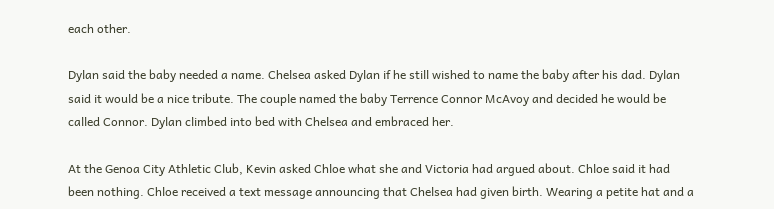each other.

Dylan said the baby needed a name. Chelsea asked Dylan if he still wished to name the baby after his dad. Dylan said it would be a nice tribute. The couple named the baby Terrence Connor McAvoy and decided he would be called Connor. Dylan climbed into bed with Chelsea and embraced her.

At the Genoa City Athletic Club, Kevin asked Chloe what she and Victoria had argued about. Chloe said it had been nothing. Chloe received a text message announcing that Chelsea had given birth. Wearing a petite hat and a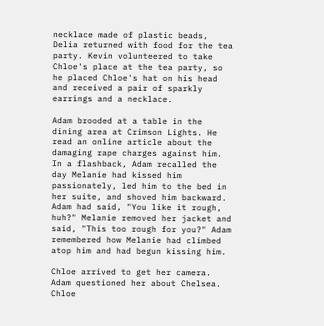necklace made of plastic beads, Delia returned with food for the tea party. Kevin volunteered to take Chloe's place at the tea party, so he placed Chloe's hat on his head and received a pair of sparkly earrings and a necklace.

Adam brooded at a table in the dining area at Crimson Lights. He read an online article about the damaging rape charges against him. In a flashback, Adam recalled the day Melanie had kissed him passionately, led him to the bed in her suite, and shoved him backward. Adam had said, "You like it rough, huh?" Melanie removed her jacket and said, "This too rough for you?" Adam remembered how Melanie had climbed atop him and had begun kissing him.

Chloe arrived to get her camera. Adam questioned her about Chelsea. Chloe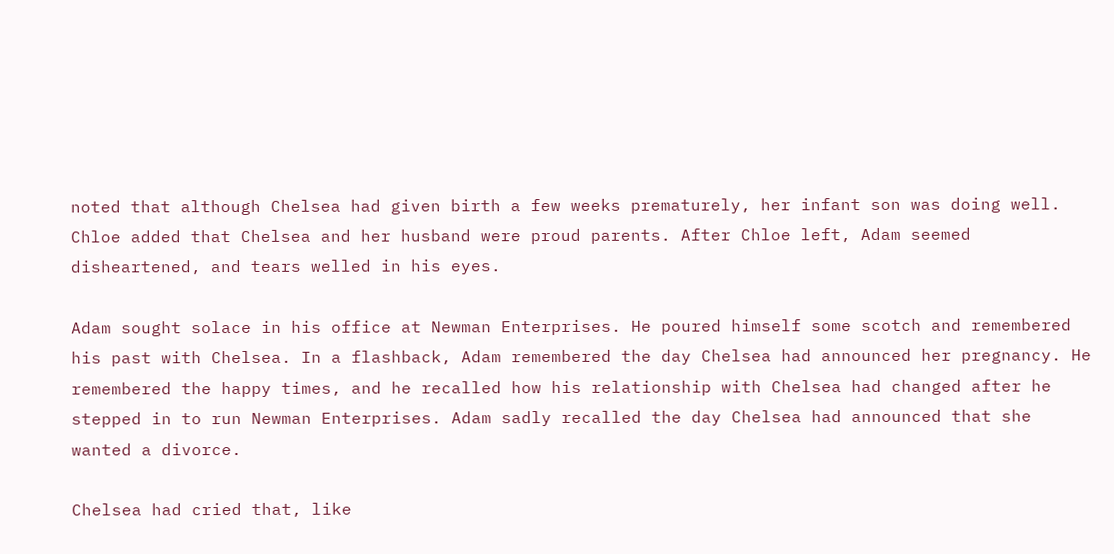noted that although Chelsea had given birth a few weeks prematurely, her infant son was doing well. Chloe added that Chelsea and her husband were proud parents. After Chloe left, Adam seemed disheartened, and tears welled in his eyes.

Adam sought solace in his office at Newman Enterprises. He poured himself some scotch and remembered his past with Chelsea. In a flashback, Adam remembered the day Chelsea had announced her pregnancy. He remembered the happy times, and he recalled how his relationship with Chelsea had changed after he stepped in to run Newman Enterprises. Adam sadly recalled the day Chelsea had announced that she wanted a divorce.

Chelsea had cried that, like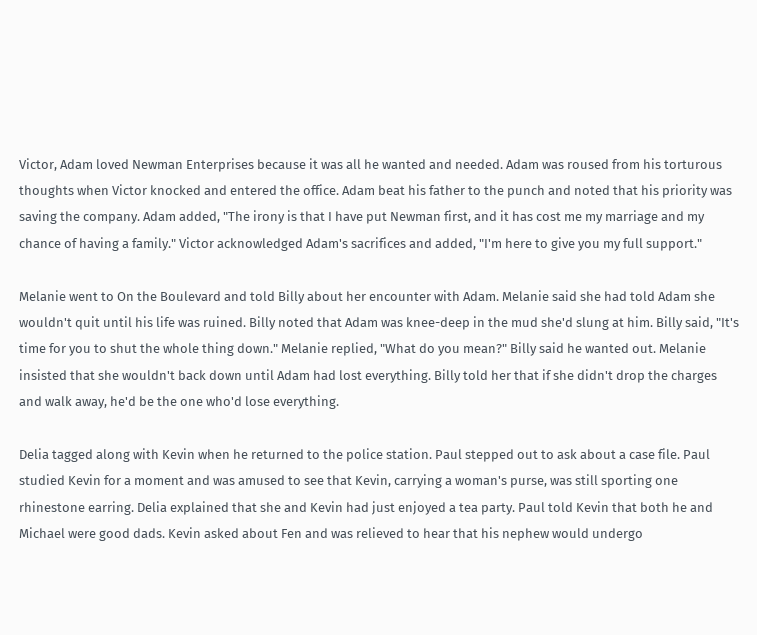Victor, Adam loved Newman Enterprises because it was all he wanted and needed. Adam was roused from his torturous thoughts when Victor knocked and entered the office. Adam beat his father to the punch and noted that his priority was saving the company. Adam added, "The irony is that I have put Newman first, and it has cost me my marriage and my chance of having a family." Victor acknowledged Adam's sacrifices and added, "I'm here to give you my full support."

Melanie went to On the Boulevard and told Billy about her encounter with Adam. Melanie said she had told Adam she wouldn't quit until his life was ruined. Billy noted that Adam was knee-deep in the mud she'd slung at him. Billy said, "It's time for you to shut the whole thing down." Melanie replied, "What do you mean?" Billy said he wanted out. Melanie insisted that she wouldn't back down until Adam had lost everything. Billy told her that if she didn't drop the charges and walk away, he'd be the one who'd lose everything.

Delia tagged along with Kevin when he returned to the police station. Paul stepped out to ask about a case file. Paul studied Kevin for a moment and was amused to see that Kevin, carrying a woman's purse, was still sporting one rhinestone earring. Delia explained that she and Kevin had just enjoyed a tea party. Paul told Kevin that both he and Michael were good dads. Kevin asked about Fen and was relieved to hear that his nephew would undergo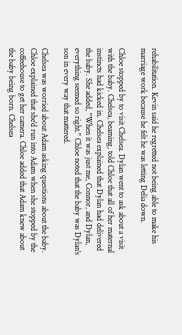rehabilitation. Kevin said he regretted not being able to make his marriage work because he felt he was letting Delia down.

Chloe stopped by to visit Chelsea. Dylan went to ask about a visit with the baby. Chelsea, beaming, told Chloe that all of her maternal instincts had kicked in. Chelsea explained that Dylan had delivered the baby. She added, "When it was just me, Connor, and Dylan, everything seemed so right." Chloe noted that the baby was Dylan's son in every way that mattered.

Chelsea was worried about Adam asking questions about the baby. Chloe explained that she'd run into Adam when she stopped by the coffeehouse to get her camera. Chloe added that Adam knew about the baby being born. Chelsea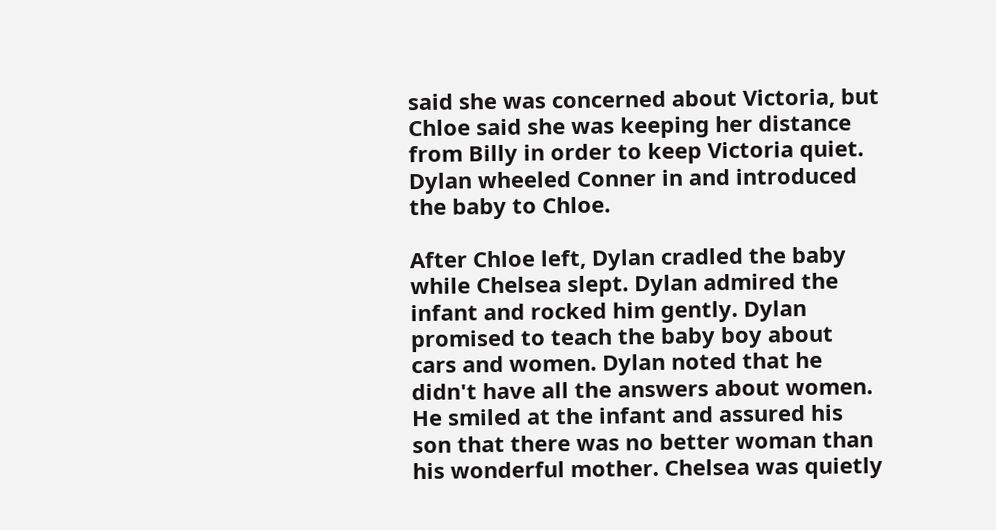said she was concerned about Victoria, but Chloe said she was keeping her distance from Billy in order to keep Victoria quiet. Dylan wheeled Conner in and introduced the baby to Chloe.

After Chloe left, Dylan cradled the baby while Chelsea slept. Dylan admired the infant and rocked him gently. Dylan promised to teach the baby boy about cars and women. Dylan noted that he didn't have all the answers about women. He smiled at the infant and assured his son that there was no better woman than his wonderful mother. Chelsea was quietly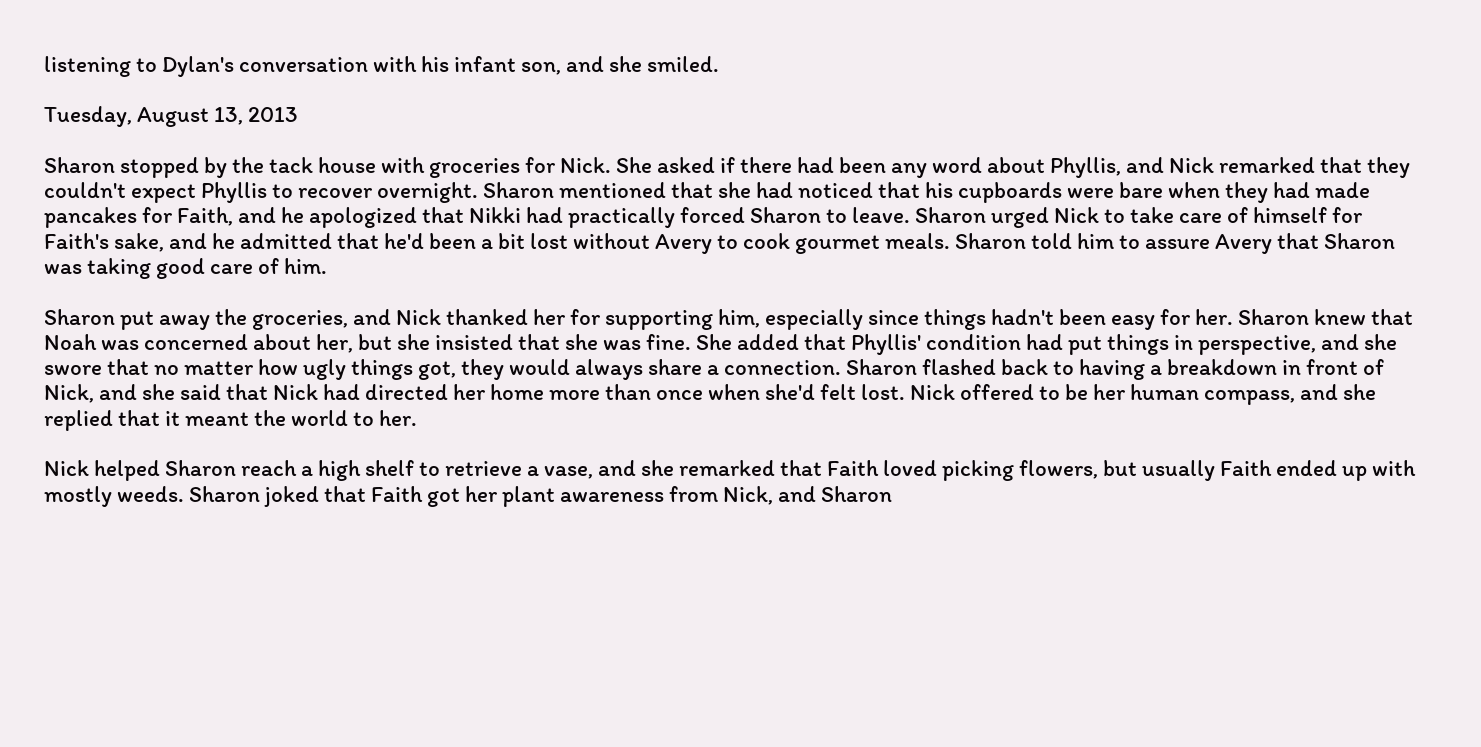listening to Dylan's conversation with his infant son, and she smiled.

Tuesday, August 13, 2013

Sharon stopped by the tack house with groceries for Nick. She asked if there had been any word about Phyllis, and Nick remarked that they couldn't expect Phyllis to recover overnight. Sharon mentioned that she had noticed that his cupboards were bare when they had made pancakes for Faith, and he apologized that Nikki had practically forced Sharon to leave. Sharon urged Nick to take care of himself for Faith's sake, and he admitted that he'd been a bit lost without Avery to cook gourmet meals. Sharon told him to assure Avery that Sharon was taking good care of him.

Sharon put away the groceries, and Nick thanked her for supporting him, especially since things hadn't been easy for her. Sharon knew that Noah was concerned about her, but she insisted that she was fine. She added that Phyllis' condition had put things in perspective, and she swore that no matter how ugly things got, they would always share a connection. Sharon flashed back to having a breakdown in front of Nick, and she said that Nick had directed her home more than once when she'd felt lost. Nick offered to be her human compass, and she replied that it meant the world to her.

Nick helped Sharon reach a high shelf to retrieve a vase, and she remarked that Faith loved picking flowers, but usually Faith ended up with mostly weeds. Sharon joked that Faith got her plant awareness from Nick, and Sharon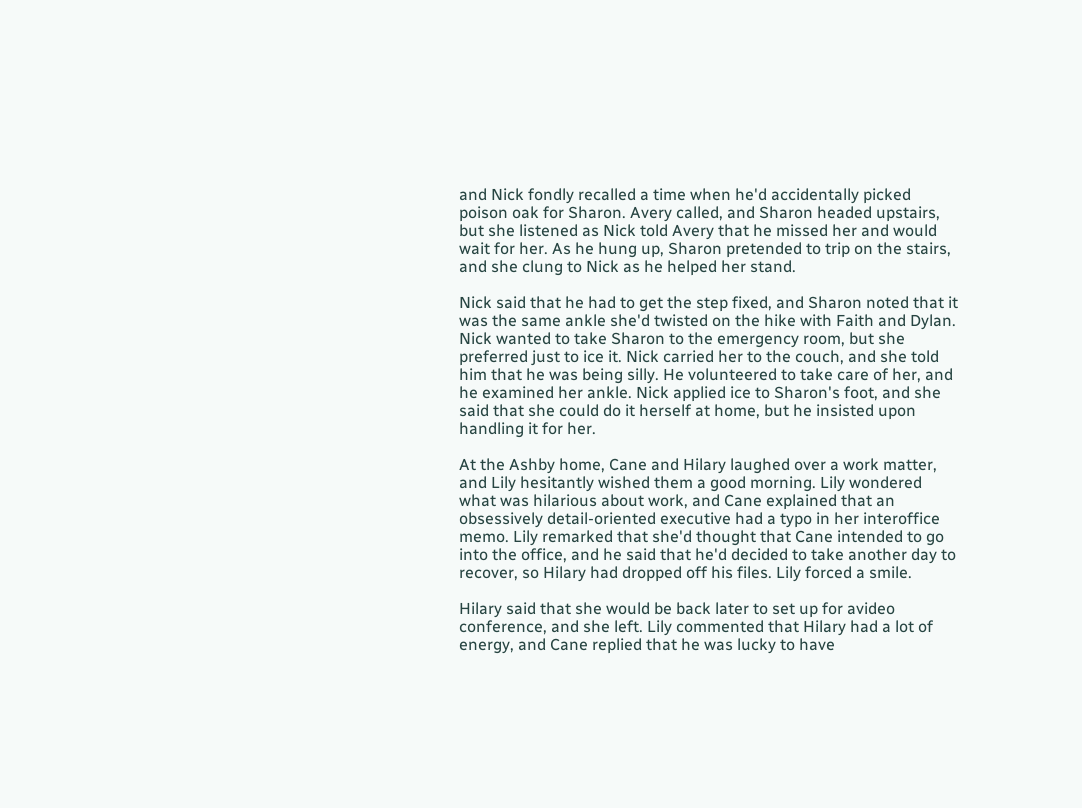and Nick fondly recalled a time when he'd accidentally picked poison oak for Sharon. Avery called, and Sharon headed upstairs, but she listened as Nick told Avery that he missed her and would wait for her. As he hung up, Sharon pretended to trip on the stairs, and she clung to Nick as he helped her stand.

Nick said that he had to get the step fixed, and Sharon noted that it was the same ankle she'd twisted on the hike with Faith and Dylan. Nick wanted to take Sharon to the emergency room, but she preferred just to ice it. Nick carried her to the couch, and she told him that he was being silly. He volunteered to take care of her, and he examined her ankle. Nick applied ice to Sharon's foot, and she said that she could do it herself at home, but he insisted upon handling it for her.

At the Ashby home, Cane and Hilary laughed over a work matter, and Lily hesitantly wished them a good morning. Lily wondered what was hilarious about work, and Cane explained that an obsessively detail-oriented executive had a typo in her interoffice memo. Lily remarked that she'd thought that Cane intended to go into the office, and he said that he'd decided to take another day to recover, so Hilary had dropped off his files. Lily forced a smile.

Hilary said that she would be back later to set up for avideo conference, and she left. Lily commented that Hilary had a lot of energy, and Cane replied that he was lucky to have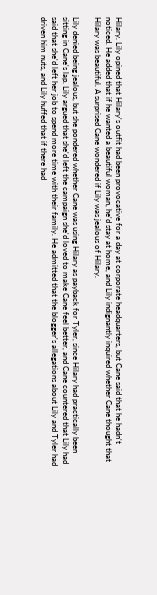Hilary. Lily opined that Hilary's outfit had been provocative for a day at corporate headquarters, but Cane said that he hadn't noticed. He added that if he wanted a beautiful woman, he'd stay at home, and Lily indignantly inquired whether Cane thought that Hilary was beautiful. A surprised Cane wondered if Lily was jealous of Hilary.

Lily denied being jealous, but she pondered whether Cane was using Hilary as payback for Tyler, since Hilary had practically been sitting in Cane's lap. Lily argued that she'd left the campaign she'd loved to make Cane feel better, and Cane countered that Lily had said that she'd left her job to spend more time with their family. He admitted that the blogger's allegations about Lily and Tyler had driven him nuts, and Lily huffed that if there had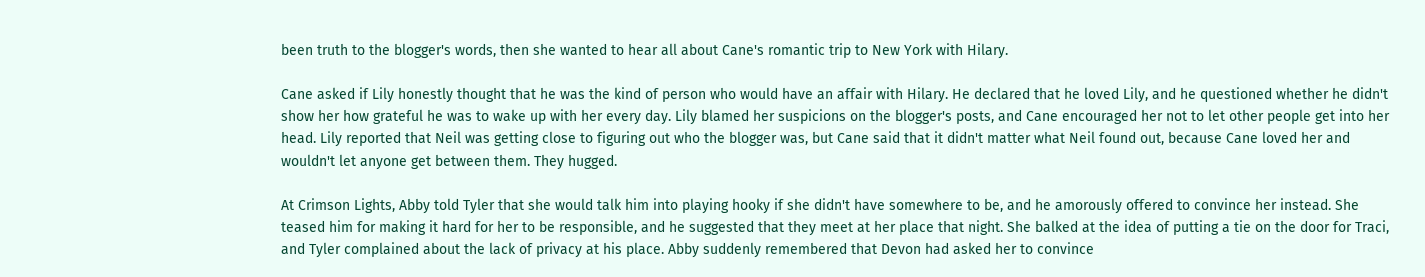been truth to the blogger's words, then she wanted to hear all about Cane's romantic trip to New York with Hilary.

Cane asked if Lily honestly thought that he was the kind of person who would have an affair with Hilary. He declared that he loved Lily, and he questioned whether he didn't show her how grateful he was to wake up with her every day. Lily blamed her suspicions on the blogger's posts, and Cane encouraged her not to let other people get into her head. Lily reported that Neil was getting close to figuring out who the blogger was, but Cane said that it didn't matter what Neil found out, because Cane loved her and wouldn't let anyone get between them. They hugged.

At Crimson Lights, Abby told Tyler that she would talk him into playing hooky if she didn't have somewhere to be, and he amorously offered to convince her instead. She teased him for making it hard for her to be responsible, and he suggested that they meet at her place that night. She balked at the idea of putting a tie on the door for Traci, and Tyler complained about the lack of privacy at his place. Abby suddenly remembered that Devon had asked her to convince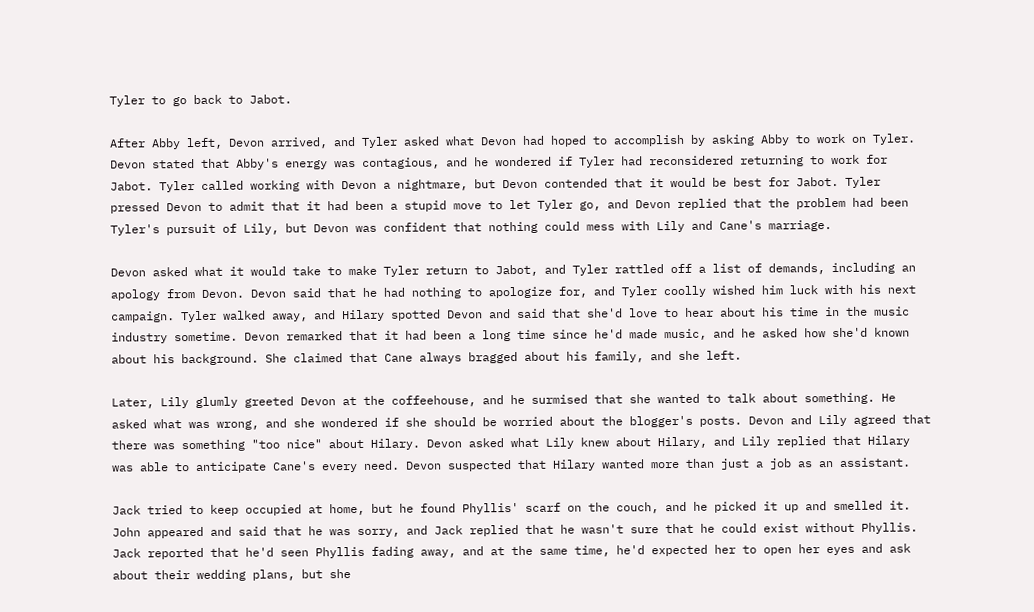Tyler to go back to Jabot.

After Abby left, Devon arrived, and Tyler asked what Devon had hoped to accomplish by asking Abby to work on Tyler. Devon stated that Abby's energy was contagious, and he wondered if Tyler had reconsidered returning to work for Jabot. Tyler called working with Devon a nightmare, but Devon contended that it would be best for Jabot. Tyler pressed Devon to admit that it had been a stupid move to let Tyler go, and Devon replied that the problem had been Tyler's pursuit of Lily, but Devon was confident that nothing could mess with Lily and Cane's marriage.

Devon asked what it would take to make Tyler return to Jabot, and Tyler rattled off a list of demands, including an apology from Devon. Devon said that he had nothing to apologize for, and Tyler coolly wished him luck with his next campaign. Tyler walked away, and Hilary spotted Devon and said that she'd love to hear about his time in the music industry sometime. Devon remarked that it had been a long time since he'd made music, and he asked how she'd known about his background. She claimed that Cane always bragged about his family, and she left.

Later, Lily glumly greeted Devon at the coffeehouse, and he surmised that she wanted to talk about something. He asked what was wrong, and she wondered if she should be worried about the blogger's posts. Devon and Lily agreed that there was something "too nice" about Hilary. Devon asked what Lily knew about Hilary, and Lily replied that Hilary was able to anticipate Cane's every need. Devon suspected that Hilary wanted more than just a job as an assistant.

Jack tried to keep occupied at home, but he found Phyllis' scarf on the couch, and he picked it up and smelled it. John appeared and said that he was sorry, and Jack replied that he wasn't sure that he could exist without Phyllis. Jack reported that he'd seen Phyllis fading away, and at the same time, he'd expected her to open her eyes and ask about their wedding plans, but she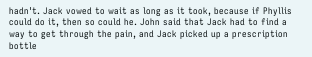hadn't. Jack vowed to wait as long as it took, because if Phyllis could do it, then so could he. John said that Jack had to find a way to get through the pain, and Jack picked up a prescription bottle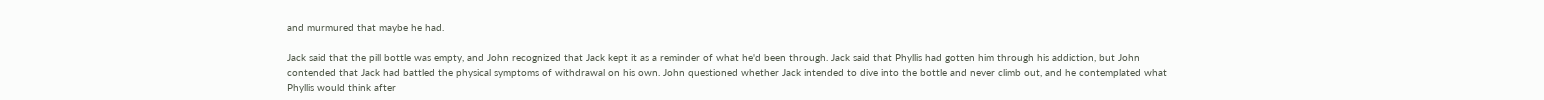and murmured that maybe he had.

Jack said that the pill bottle was empty, and John recognized that Jack kept it as a reminder of what he'd been through. Jack said that Phyllis had gotten him through his addiction, but John contended that Jack had battled the physical symptoms of withdrawal on his own. John questioned whether Jack intended to dive into the bottle and never climb out, and he contemplated what Phyllis would think after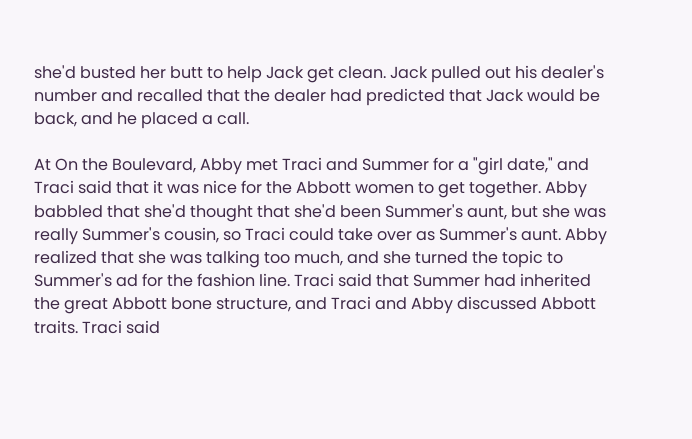she'd busted her butt to help Jack get clean. Jack pulled out his dealer's number and recalled that the dealer had predicted that Jack would be back, and he placed a call.

At On the Boulevard, Abby met Traci and Summer for a "girl date," and Traci said that it was nice for the Abbott women to get together. Abby babbled that she'd thought that she'd been Summer's aunt, but she was really Summer's cousin, so Traci could take over as Summer's aunt. Abby realized that she was talking too much, and she turned the topic to Summer's ad for the fashion line. Traci said that Summer had inherited the great Abbott bone structure, and Traci and Abby discussed Abbott traits. Traci said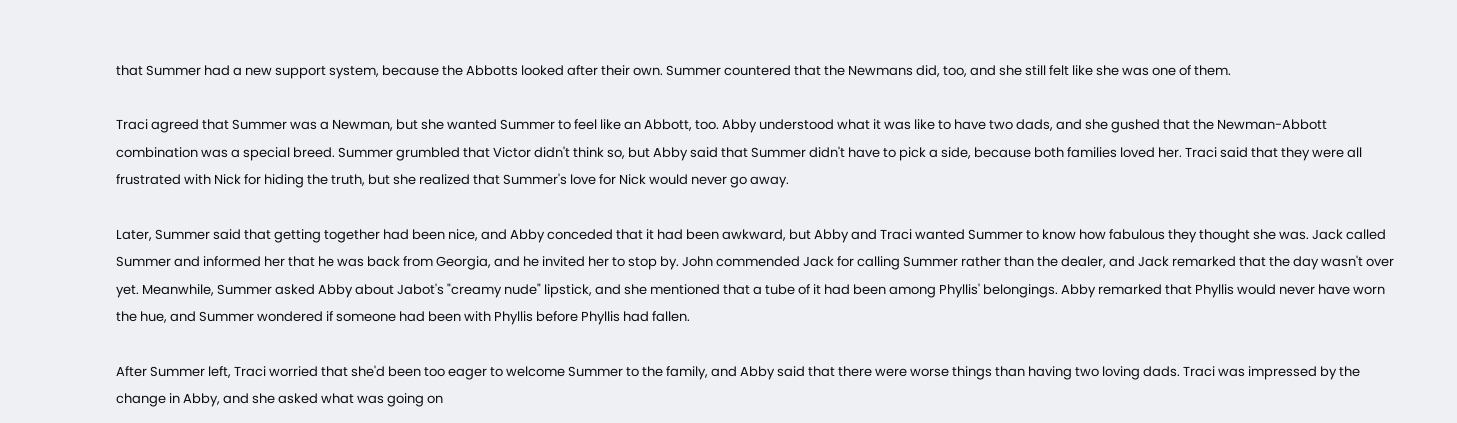that Summer had a new support system, because the Abbotts looked after their own. Summer countered that the Newmans did, too, and she still felt like she was one of them.

Traci agreed that Summer was a Newman, but she wanted Summer to feel like an Abbott, too. Abby understood what it was like to have two dads, and she gushed that the Newman-Abbott combination was a special breed. Summer grumbled that Victor didn't think so, but Abby said that Summer didn't have to pick a side, because both families loved her. Traci said that they were all frustrated with Nick for hiding the truth, but she realized that Summer's love for Nick would never go away.

Later, Summer said that getting together had been nice, and Abby conceded that it had been awkward, but Abby and Traci wanted Summer to know how fabulous they thought she was. Jack called Summer and informed her that he was back from Georgia, and he invited her to stop by. John commended Jack for calling Summer rather than the dealer, and Jack remarked that the day wasn't over yet. Meanwhile, Summer asked Abby about Jabot's "creamy nude" lipstick, and she mentioned that a tube of it had been among Phyllis' belongings. Abby remarked that Phyllis would never have worn the hue, and Summer wondered if someone had been with Phyllis before Phyllis had fallen.

After Summer left, Traci worried that she'd been too eager to welcome Summer to the family, and Abby said that there were worse things than having two loving dads. Traci was impressed by the change in Abby, and she asked what was going on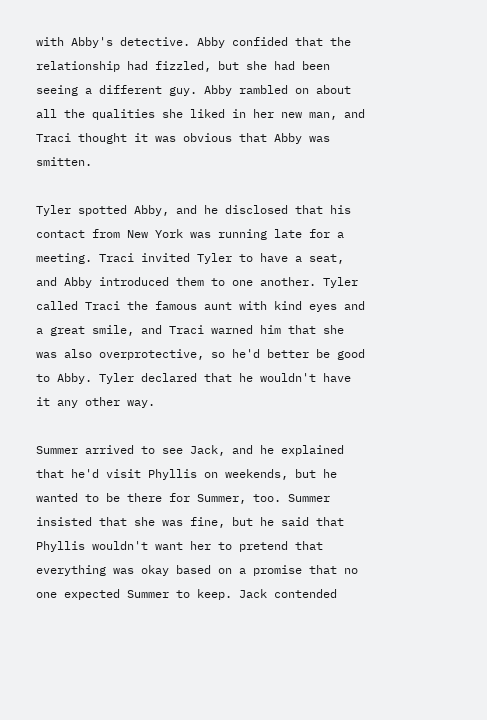with Abby's detective. Abby confided that the relationship had fizzled, but she had been seeing a different guy. Abby rambled on about all the qualities she liked in her new man, and Traci thought it was obvious that Abby was smitten.

Tyler spotted Abby, and he disclosed that his contact from New York was running late for a meeting. Traci invited Tyler to have a seat, and Abby introduced them to one another. Tyler called Traci the famous aunt with kind eyes and a great smile, and Traci warned him that she was also overprotective, so he'd better be good to Abby. Tyler declared that he wouldn't have it any other way.

Summer arrived to see Jack, and he explained that he'd visit Phyllis on weekends, but he wanted to be there for Summer, too. Summer insisted that she was fine, but he said that Phyllis wouldn't want her to pretend that everything was okay based on a promise that no one expected Summer to keep. Jack contended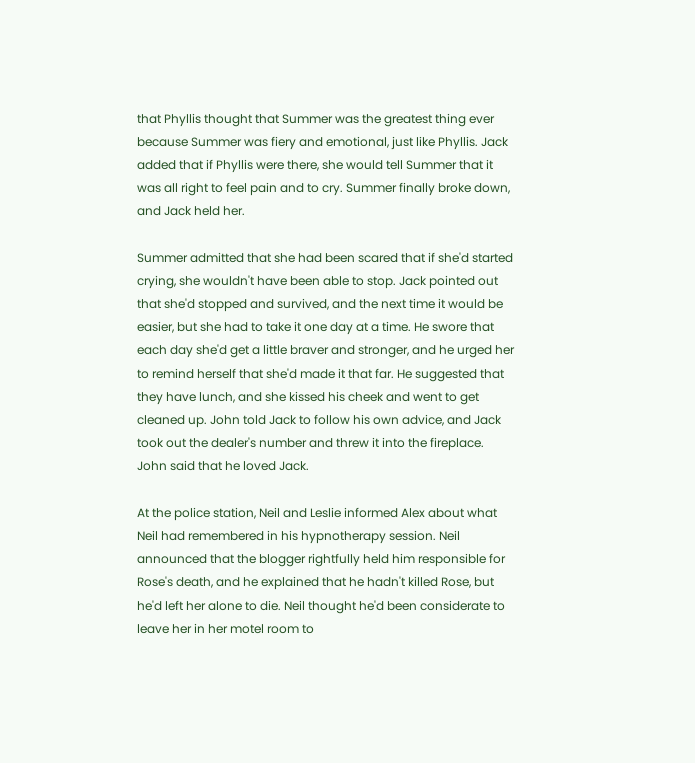that Phyllis thought that Summer was the greatest thing ever because Summer was fiery and emotional, just like Phyllis. Jack added that if Phyllis were there, she would tell Summer that it was all right to feel pain and to cry. Summer finally broke down, and Jack held her.

Summer admitted that she had been scared that if she'd started crying, she wouldn't have been able to stop. Jack pointed out that she'd stopped and survived, and the next time it would be easier, but she had to take it one day at a time. He swore that each day she'd get a little braver and stronger, and he urged her to remind herself that she'd made it that far. He suggested that they have lunch, and she kissed his cheek and went to get cleaned up. John told Jack to follow his own advice, and Jack took out the dealer's number and threw it into the fireplace. John said that he loved Jack.

At the police station, Neil and Leslie informed Alex about what Neil had remembered in his hypnotherapy session. Neil announced that the blogger rightfully held him responsible for Rose's death, and he explained that he hadn't killed Rose, but he'd left her alone to die. Neil thought he'd been considerate to leave her in her motel room to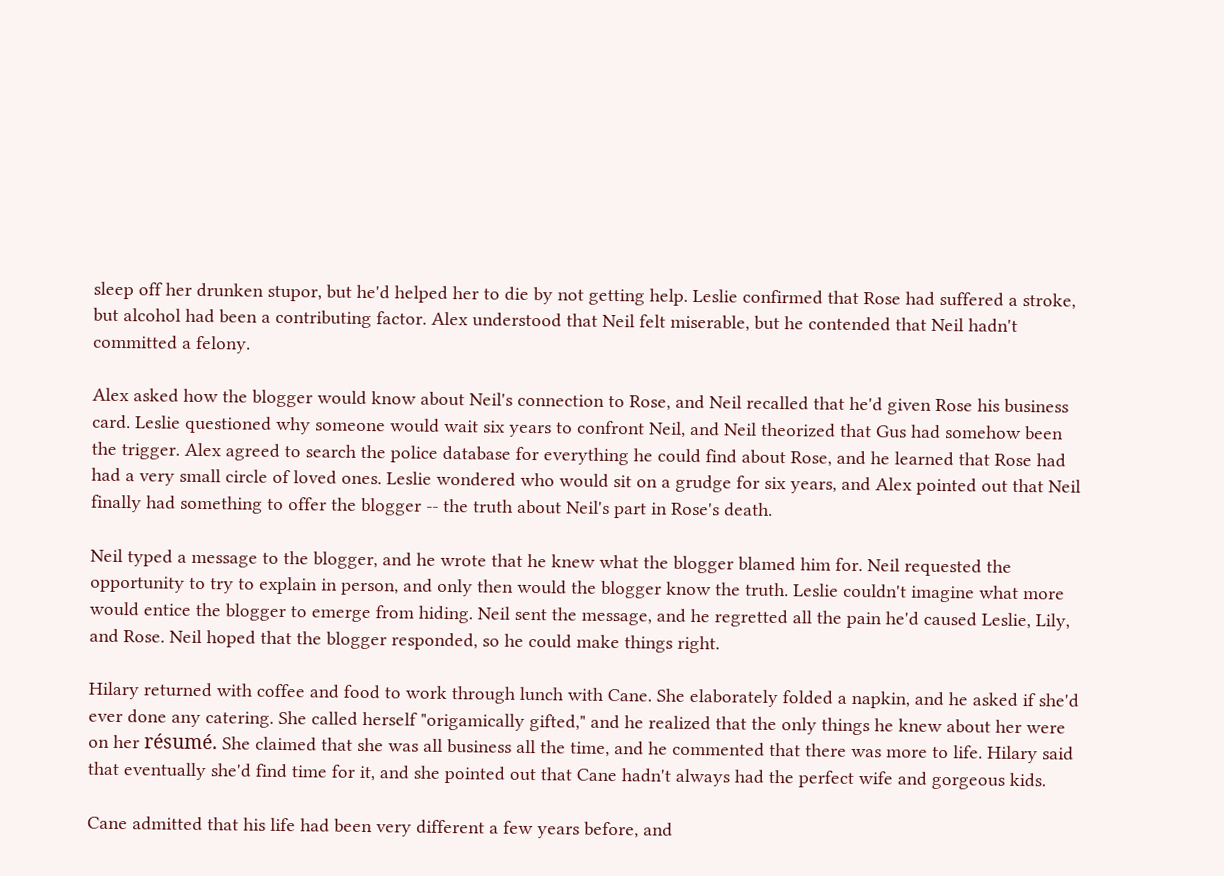sleep off her drunken stupor, but he'd helped her to die by not getting help. Leslie confirmed that Rose had suffered a stroke, but alcohol had been a contributing factor. Alex understood that Neil felt miserable, but he contended that Neil hadn't committed a felony.

Alex asked how the blogger would know about Neil's connection to Rose, and Neil recalled that he'd given Rose his business card. Leslie questioned why someone would wait six years to confront Neil, and Neil theorized that Gus had somehow been the trigger. Alex agreed to search the police database for everything he could find about Rose, and he learned that Rose had had a very small circle of loved ones. Leslie wondered who would sit on a grudge for six years, and Alex pointed out that Neil finally had something to offer the blogger -- the truth about Neil's part in Rose's death.

Neil typed a message to the blogger, and he wrote that he knew what the blogger blamed him for. Neil requested the opportunity to try to explain in person, and only then would the blogger know the truth. Leslie couldn't imagine what more would entice the blogger to emerge from hiding. Neil sent the message, and he regretted all the pain he'd caused Leslie, Lily, and Rose. Neil hoped that the blogger responded, so he could make things right.

Hilary returned with coffee and food to work through lunch with Cane. She elaborately folded a napkin, and he asked if she'd ever done any catering. She called herself "origamically gifted," and he realized that the only things he knew about her were on her résumé. She claimed that she was all business all the time, and he commented that there was more to life. Hilary said that eventually she'd find time for it, and she pointed out that Cane hadn't always had the perfect wife and gorgeous kids.

Cane admitted that his life had been very different a few years before, and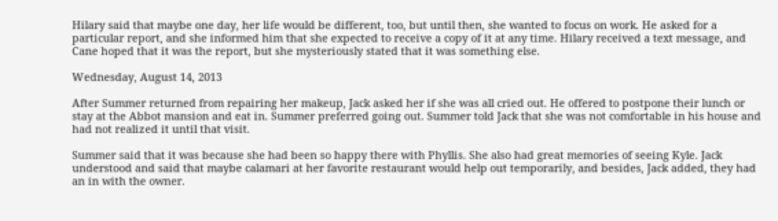Hilary said that maybe one day, her life would be different, too, but until then, she wanted to focus on work. He asked for a particular report, and she informed him that she expected to receive a copy of it at any time. Hilary received a text message, and Cane hoped that it was the report, but she mysteriously stated that it was something else.

Wednesday, August 14, 2013

After Summer returned from repairing her makeup, Jack asked her if she was all cried out. He offered to postpone their lunch or stay at the Abbot mansion and eat in. Summer preferred going out. Summer told Jack that she was not comfortable in his house and had not realized it until that visit.

Summer said that it was because she had been so happy there with Phyllis. She also had great memories of seeing Kyle. Jack understood and said that maybe calamari at her favorite restaurant would help out temporarily, and besides, Jack added, they had an in with the owner.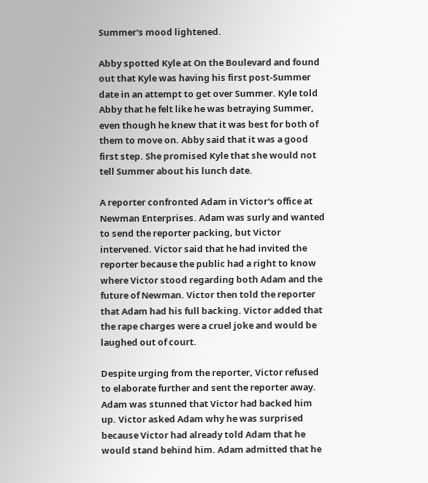Summer's mood lightened.

Abby spotted Kyle at On the Boulevard and found out that Kyle was having his first post-Summer date in an attempt to get over Summer. Kyle told Abby that he felt like he was betraying Summer, even though he knew that it was best for both of them to move on. Abby said that it was a good first step. She promised Kyle that she would not tell Summer about his lunch date.

A reporter confronted Adam in Victor's office at Newman Enterprises. Adam was surly and wanted to send the reporter packing, but Victor intervened. Victor said that he had invited the reporter because the public had a right to know where Victor stood regarding both Adam and the future of Newman. Victor then told the reporter that Adam had his full backing. Victor added that the rape charges were a cruel joke and would be laughed out of court.

Despite urging from the reporter, Victor refused to elaborate further and sent the reporter away. Adam was stunned that Victor had backed him up. Victor asked Adam why he was surprised because Victor had already told Adam that he would stand behind him. Adam admitted that he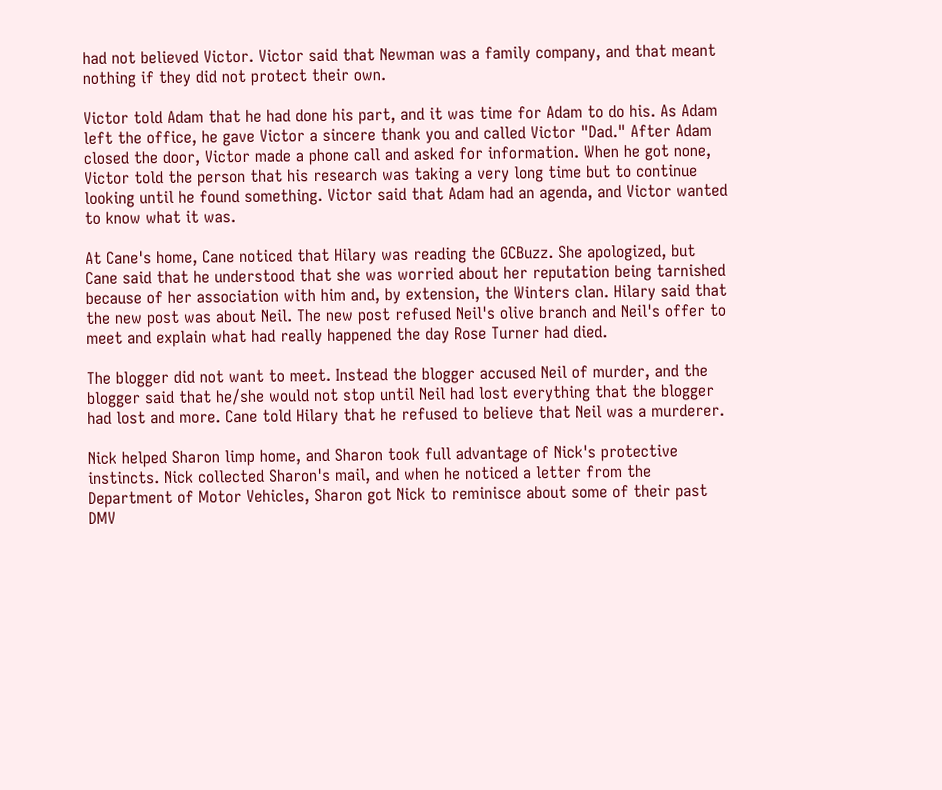had not believed Victor. Victor said that Newman was a family company, and that meant nothing if they did not protect their own.

Victor told Adam that he had done his part, and it was time for Adam to do his. As Adam left the office, he gave Victor a sincere thank you and called Victor "Dad." After Adam closed the door, Victor made a phone call and asked for information. When he got none, Victor told the person that his research was taking a very long time but to continue looking until he found something. Victor said that Adam had an agenda, and Victor wanted to know what it was.

At Cane's home, Cane noticed that Hilary was reading the GCBuzz. She apologized, but Cane said that he understood that she was worried about her reputation being tarnished because of her association with him and, by extension, the Winters clan. Hilary said that the new post was about Neil. The new post refused Neil's olive branch and Neil's offer to meet and explain what had really happened the day Rose Turner had died.

The blogger did not want to meet. Instead the blogger accused Neil of murder, and the blogger said that he/she would not stop until Neil had lost everything that the blogger had lost and more. Cane told Hilary that he refused to believe that Neil was a murderer.

Nick helped Sharon limp home, and Sharon took full advantage of Nick's protective instincts. Nick collected Sharon's mail, and when he noticed a letter from the Department of Motor Vehicles, Sharon got Nick to reminisce about some of their past DMV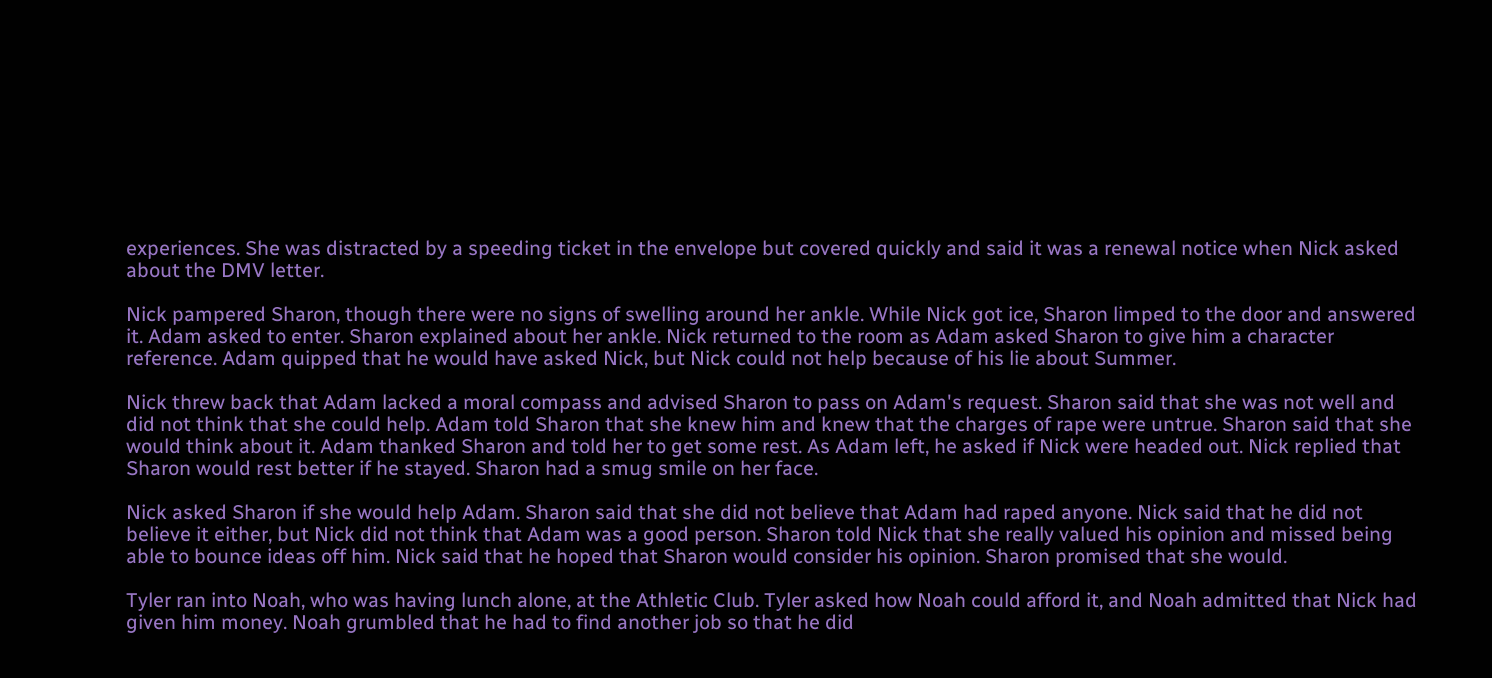experiences. She was distracted by a speeding ticket in the envelope but covered quickly and said it was a renewal notice when Nick asked about the DMV letter.

Nick pampered Sharon, though there were no signs of swelling around her ankle. While Nick got ice, Sharon limped to the door and answered it. Adam asked to enter. Sharon explained about her ankle. Nick returned to the room as Adam asked Sharon to give him a character reference. Adam quipped that he would have asked Nick, but Nick could not help because of his lie about Summer.

Nick threw back that Adam lacked a moral compass and advised Sharon to pass on Adam's request. Sharon said that she was not well and did not think that she could help. Adam told Sharon that she knew him and knew that the charges of rape were untrue. Sharon said that she would think about it. Adam thanked Sharon and told her to get some rest. As Adam left, he asked if Nick were headed out. Nick replied that Sharon would rest better if he stayed. Sharon had a smug smile on her face.

Nick asked Sharon if she would help Adam. Sharon said that she did not believe that Adam had raped anyone. Nick said that he did not believe it either, but Nick did not think that Adam was a good person. Sharon told Nick that she really valued his opinion and missed being able to bounce ideas off him. Nick said that he hoped that Sharon would consider his opinion. Sharon promised that she would.

Tyler ran into Noah, who was having lunch alone, at the Athletic Club. Tyler asked how Noah could afford it, and Noah admitted that Nick had given him money. Noah grumbled that he had to find another job so that he did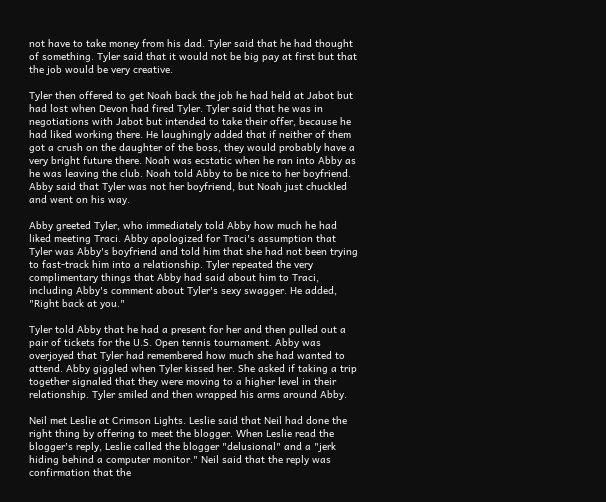not have to take money from his dad. Tyler said that he had thought of something. Tyler said that it would not be big pay at first but that the job would be very creative.

Tyler then offered to get Noah back the job he had held at Jabot but had lost when Devon had fired Tyler. Tyler said that he was in negotiations with Jabot but intended to take their offer, because he had liked working there. He laughingly added that if neither of them got a crush on the daughter of the boss, they would probably have a very bright future there. Noah was ecstatic when he ran into Abby as he was leaving the club. Noah told Abby to be nice to her boyfriend. Abby said that Tyler was not her boyfriend, but Noah just chuckled and went on his way.

Abby greeted Tyler, who immediately told Abby how much he had liked meeting Traci. Abby apologized for Traci's assumption that Tyler was Abby's boyfriend and told him that she had not been trying to fast-track him into a relationship. Tyler repeated the very complimentary things that Abby had said about him to Traci, including Abby's comment about Tyler's sexy swagger. He added, "Right back at you."

Tyler told Abby that he had a present for her and then pulled out a pair of tickets for the U.S. Open tennis tournament. Abby was overjoyed that Tyler had remembered how much she had wanted to attend. Abby giggled when Tyler kissed her. She asked if taking a trip together signaled that they were moving to a higher level in their relationship. Tyler smiled and then wrapped his arms around Abby.

Neil met Leslie at Crimson Lights. Leslie said that Neil had done the right thing by offering to meet the blogger. When Leslie read the blogger's reply, Leslie called the blogger "delusional" and a "jerk hiding behind a computer monitor." Neil said that the reply was confirmation that the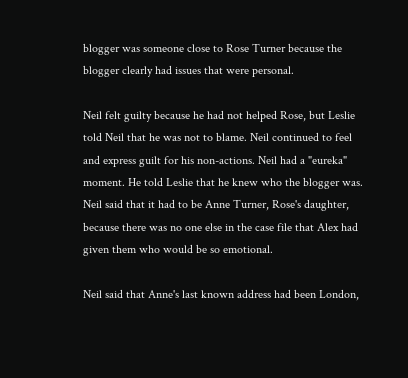blogger was someone close to Rose Turner because the blogger clearly had issues that were personal.

Neil felt guilty because he had not helped Rose, but Leslie told Neil that he was not to blame. Neil continued to feel and express guilt for his non-actions. Neil had a "eureka" moment. He told Leslie that he knew who the blogger was. Neil said that it had to be Anne Turner, Rose's daughter, because there was no one else in the case file that Alex had given them who would be so emotional.

Neil said that Anne's last known address had been London,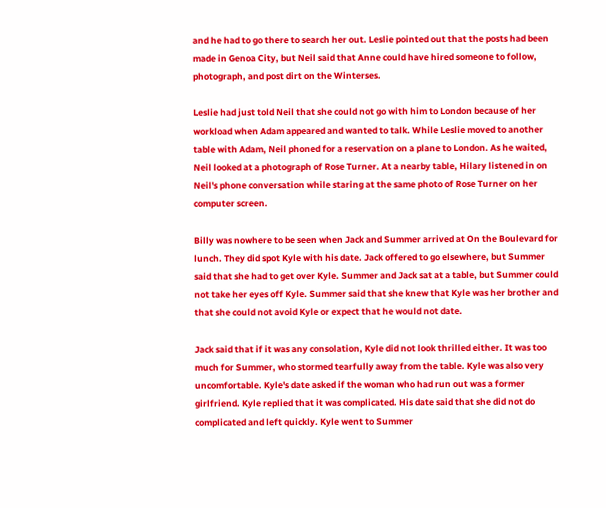and he had to go there to search her out. Leslie pointed out that the posts had been made in Genoa City, but Neil said that Anne could have hired someone to follow, photograph, and post dirt on the Winterses.

Leslie had just told Neil that she could not go with him to London because of her workload when Adam appeared and wanted to talk. While Leslie moved to another table with Adam, Neil phoned for a reservation on a plane to London. As he waited, Neil looked at a photograph of Rose Turner. At a nearby table, Hilary listened in on Neil's phone conversation while staring at the same photo of Rose Turner on her computer screen.

Billy was nowhere to be seen when Jack and Summer arrived at On the Boulevard for lunch. They did spot Kyle with his date. Jack offered to go elsewhere, but Summer said that she had to get over Kyle. Summer and Jack sat at a table, but Summer could not take her eyes off Kyle. Summer said that she knew that Kyle was her brother and that she could not avoid Kyle or expect that he would not date.

Jack said that if it was any consolation, Kyle did not look thrilled either. It was too much for Summer, who stormed tearfully away from the table. Kyle was also very uncomfortable. Kyle's date asked if the woman who had run out was a former girlfriend. Kyle replied that it was complicated. His date said that she did not do complicated and left quickly. Kyle went to Summer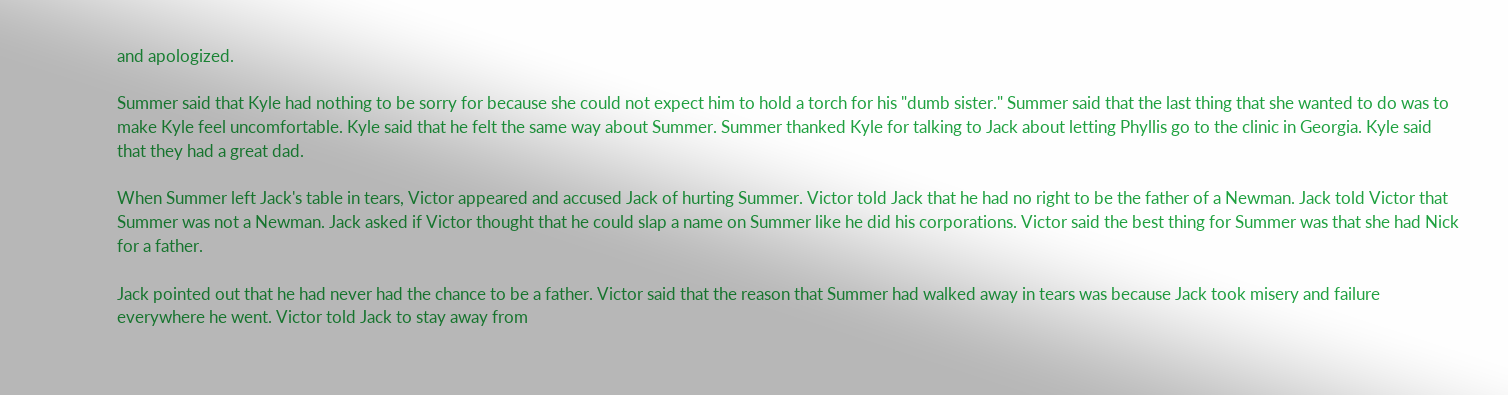and apologized.

Summer said that Kyle had nothing to be sorry for because she could not expect him to hold a torch for his "dumb sister." Summer said that the last thing that she wanted to do was to make Kyle feel uncomfortable. Kyle said that he felt the same way about Summer. Summer thanked Kyle for talking to Jack about letting Phyllis go to the clinic in Georgia. Kyle said that they had a great dad.

When Summer left Jack's table in tears, Victor appeared and accused Jack of hurting Summer. Victor told Jack that he had no right to be the father of a Newman. Jack told Victor that Summer was not a Newman. Jack asked if Victor thought that he could slap a name on Summer like he did his corporations. Victor said the best thing for Summer was that she had Nick for a father.

Jack pointed out that he had never had the chance to be a father. Victor said that the reason that Summer had walked away in tears was because Jack took misery and failure everywhere he went. Victor told Jack to stay away from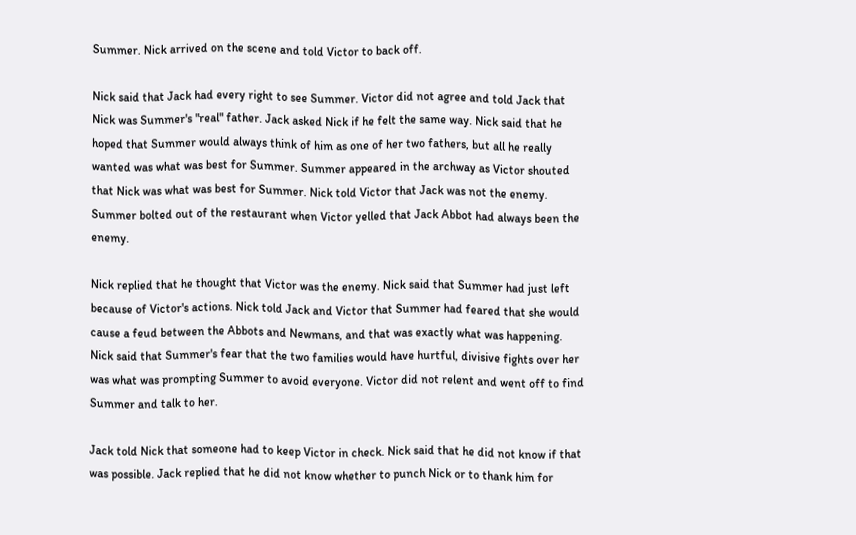Summer. Nick arrived on the scene and told Victor to back off.

Nick said that Jack had every right to see Summer. Victor did not agree and told Jack that Nick was Summer's "real" father. Jack asked Nick if he felt the same way. Nick said that he hoped that Summer would always think of him as one of her two fathers, but all he really wanted was what was best for Summer. Summer appeared in the archway as Victor shouted that Nick was what was best for Summer. Nick told Victor that Jack was not the enemy. Summer bolted out of the restaurant when Victor yelled that Jack Abbot had always been the enemy.

Nick replied that he thought that Victor was the enemy. Nick said that Summer had just left because of Victor's actions. Nick told Jack and Victor that Summer had feared that she would cause a feud between the Abbots and Newmans, and that was exactly what was happening. Nick said that Summer's fear that the two families would have hurtful, divisive fights over her was what was prompting Summer to avoid everyone. Victor did not relent and went off to find Summer and talk to her.

Jack told Nick that someone had to keep Victor in check. Nick said that he did not know if that was possible. Jack replied that he did not know whether to punch Nick or to thank him for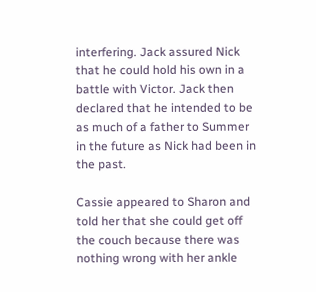interfering. Jack assured Nick that he could hold his own in a battle with Victor. Jack then declared that he intended to be as much of a father to Summer in the future as Nick had been in the past.

Cassie appeared to Sharon and told her that she could get off the couch because there was nothing wrong with her ankle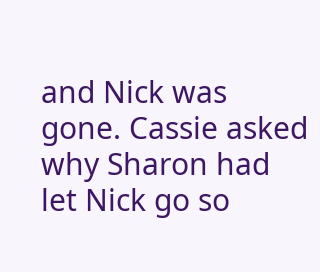and Nick was gone. Cassie asked why Sharon had let Nick go so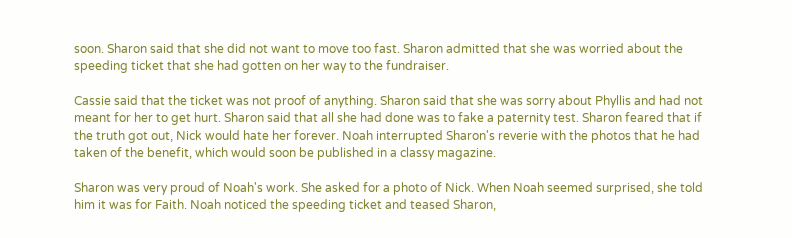soon. Sharon said that she did not want to move too fast. Sharon admitted that she was worried about the speeding ticket that she had gotten on her way to the fundraiser.

Cassie said that the ticket was not proof of anything. Sharon said that she was sorry about Phyllis and had not meant for her to get hurt. Sharon said that all she had done was to fake a paternity test. Sharon feared that if the truth got out, Nick would hate her forever. Noah interrupted Sharon's reverie with the photos that he had taken of the benefit, which would soon be published in a classy magazine.

Sharon was very proud of Noah's work. She asked for a photo of Nick. When Noah seemed surprised, she told him it was for Faith. Noah noticed the speeding ticket and teased Sharon,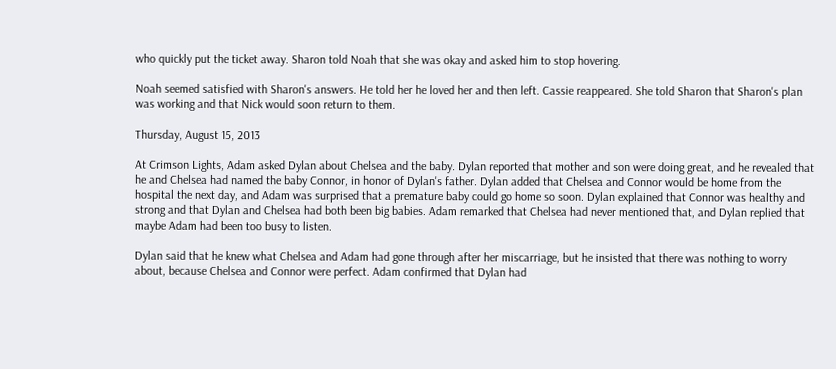who quickly put the ticket away. Sharon told Noah that she was okay and asked him to stop hovering.

Noah seemed satisfied with Sharon's answers. He told her he loved her and then left. Cassie reappeared. She told Sharon that Sharon's plan was working and that Nick would soon return to them.

Thursday, August 15, 2013

At Crimson Lights, Adam asked Dylan about Chelsea and the baby. Dylan reported that mother and son were doing great, and he revealed that he and Chelsea had named the baby Connor, in honor of Dylan's father. Dylan added that Chelsea and Connor would be home from the hospital the next day, and Adam was surprised that a premature baby could go home so soon. Dylan explained that Connor was healthy and strong and that Dylan and Chelsea had both been big babies. Adam remarked that Chelsea had never mentioned that, and Dylan replied that maybe Adam had been too busy to listen.

Dylan said that he knew what Chelsea and Adam had gone through after her miscarriage, but he insisted that there was nothing to worry about, because Chelsea and Connor were perfect. Adam confirmed that Dylan had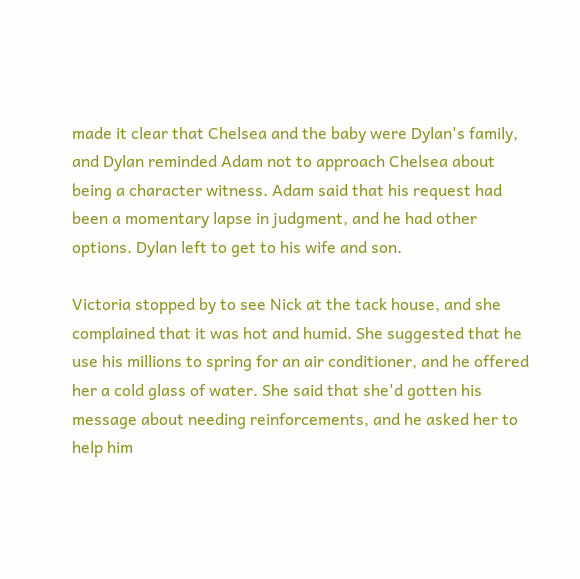made it clear that Chelsea and the baby were Dylan's family, and Dylan reminded Adam not to approach Chelsea about being a character witness. Adam said that his request had been a momentary lapse in judgment, and he had other options. Dylan left to get to his wife and son.

Victoria stopped by to see Nick at the tack house, and she complained that it was hot and humid. She suggested that he use his millions to spring for an air conditioner, and he offered her a cold glass of water. She said that she'd gotten his message about needing reinforcements, and he asked her to help him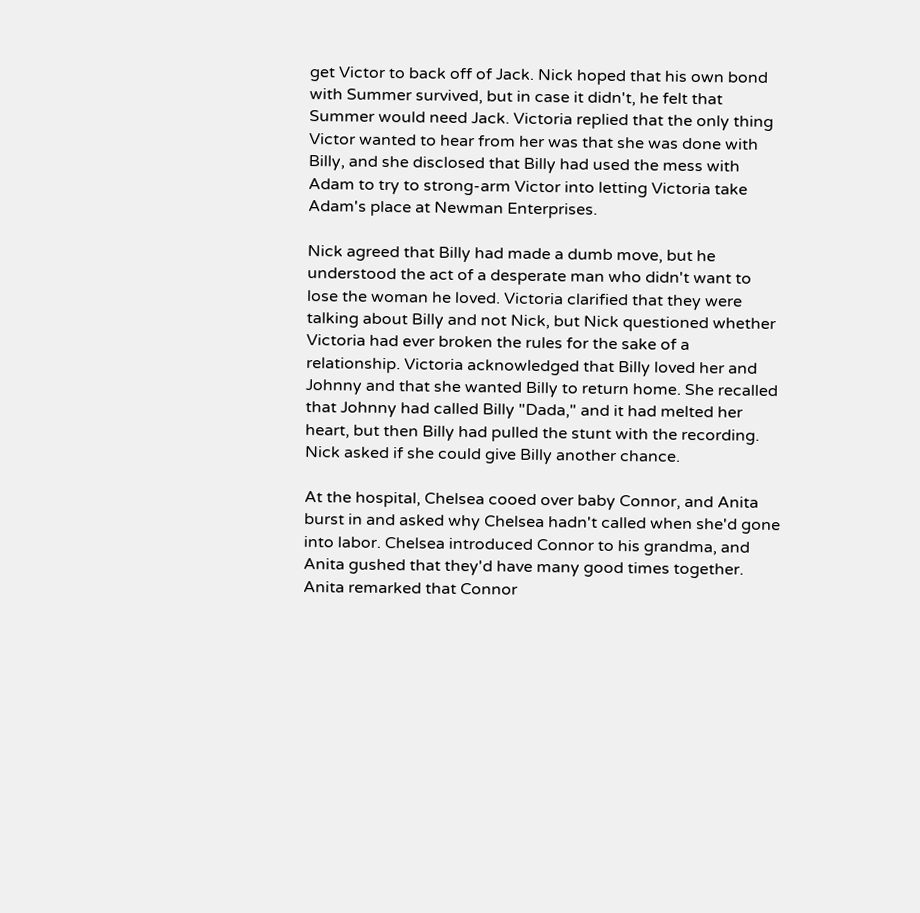get Victor to back off of Jack. Nick hoped that his own bond with Summer survived, but in case it didn't, he felt that Summer would need Jack. Victoria replied that the only thing Victor wanted to hear from her was that she was done with Billy, and she disclosed that Billy had used the mess with Adam to try to strong-arm Victor into letting Victoria take Adam's place at Newman Enterprises.

Nick agreed that Billy had made a dumb move, but he understood the act of a desperate man who didn't want to lose the woman he loved. Victoria clarified that they were talking about Billy and not Nick, but Nick questioned whether Victoria had ever broken the rules for the sake of a relationship. Victoria acknowledged that Billy loved her and Johnny and that she wanted Billy to return home. She recalled that Johnny had called Billy "Dada," and it had melted her heart, but then Billy had pulled the stunt with the recording. Nick asked if she could give Billy another chance.

At the hospital, Chelsea cooed over baby Connor, and Anita burst in and asked why Chelsea hadn't called when she'd gone into labor. Chelsea introduced Connor to his grandma, and Anita gushed that they'd have many good times together. Anita remarked that Connor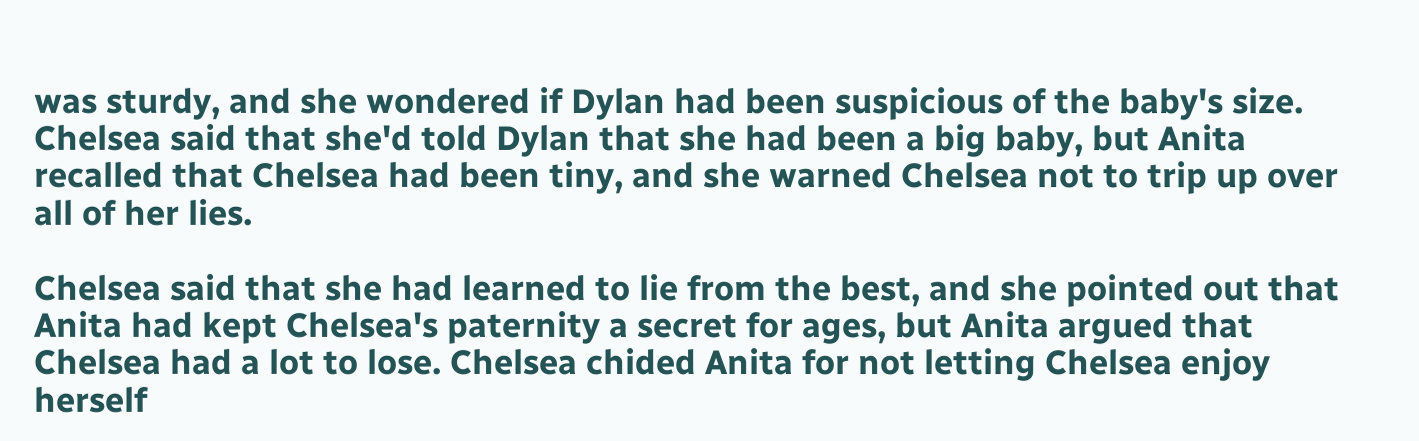was sturdy, and she wondered if Dylan had been suspicious of the baby's size. Chelsea said that she'd told Dylan that she had been a big baby, but Anita recalled that Chelsea had been tiny, and she warned Chelsea not to trip up over all of her lies.

Chelsea said that she had learned to lie from the best, and she pointed out that Anita had kept Chelsea's paternity a secret for ages, but Anita argued that Chelsea had a lot to lose. Chelsea chided Anita for not letting Chelsea enjoy herself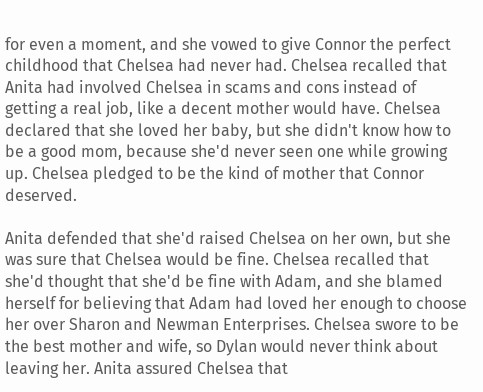for even a moment, and she vowed to give Connor the perfect childhood that Chelsea had never had. Chelsea recalled that Anita had involved Chelsea in scams and cons instead of getting a real job, like a decent mother would have. Chelsea declared that she loved her baby, but she didn't know how to be a good mom, because she'd never seen one while growing up. Chelsea pledged to be the kind of mother that Connor deserved.

Anita defended that she'd raised Chelsea on her own, but she was sure that Chelsea would be fine. Chelsea recalled that she'd thought that she'd be fine with Adam, and she blamed herself for believing that Adam had loved her enough to choose her over Sharon and Newman Enterprises. Chelsea swore to be the best mother and wife, so Dylan would never think about leaving her. Anita assured Chelsea that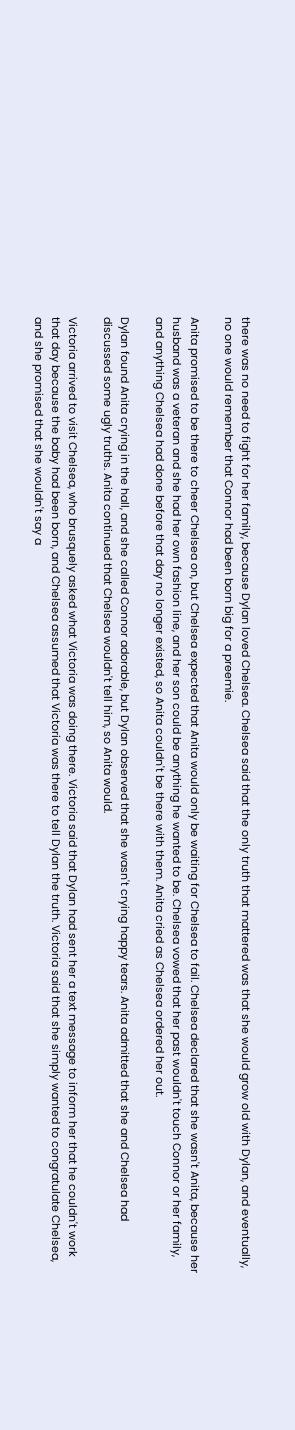there was no need to fight for her family, because Dylan loved Chelsea. Chelsea said that the only truth that mattered was that she would grow old with Dylan, and eventually, no one would remember that Connor had been born big for a preemie.

Anita promised to be there to cheer Chelsea on, but Chelsea expected that Anita would only be waiting for Chelsea to fail. Chelsea declared that she wasn't Anita, because her husband was a veteran and she had her own fashion line, and her son could be anything he wanted to be. Chelsea vowed that her past wouldn't touch Connor or her family, and anything Chelsea had done before that day no longer existed, so Anita couldn't be there with them. Anita cried as Chelsea ordered her out.

Dylan found Anita crying in the hall, and she called Connor adorable, but Dylan observed that she wasn't crying happy tears. Anita admitted that she and Chelsea had discussed some ugly truths. Anita continued that Chelsea wouldn't tell him, so Anita would.

Victoria arrived to visit Chelsea, who brusquely asked what Victoria was doing there. Victoria said that Dylan had sent her a text message to inform her that he couldn't work that day because the baby had been born, and Chelsea assumed that Victoria was there to tell Dylan the truth. Victoria said that she simply wanted to congratulate Chelsea, and she promised that she wouldn't say a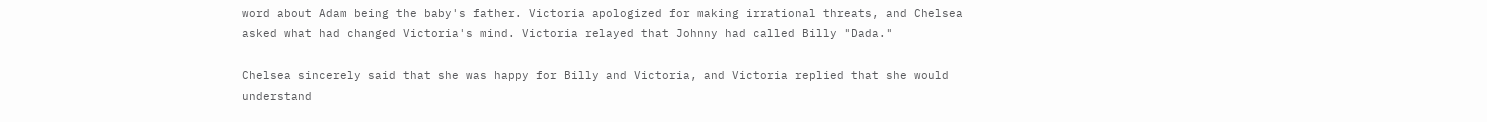word about Adam being the baby's father. Victoria apologized for making irrational threats, and Chelsea asked what had changed Victoria's mind. Victoria relayed that Johnny had called Billy "Dada."

Chelsea sincerely said that she was happy for Billy and Victoria, and Victoria replied that she would understand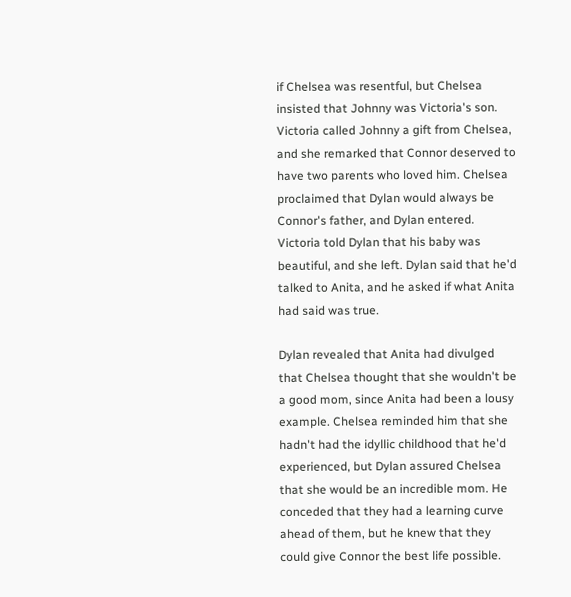if Chelsea was resentful, but Chelsea insisted that Johnny was Victoria's son. Victoria called Johnny a gift from Chelsea, and she remarked that Connor deserved to have two parents who loved him. Chelsea proclaimed that Dylan would always be Connor's father, and Dylan entered. Victoria told Dylan that his baby was beautiful, and she left. Dylan said that he'd talked to Anita, and he asked if what Anita had said was true.

Dylan revealed that Anita had divulged that Chelsea thought that she wouldn't be a good mom, since Anita had been a lousy example. Chelsea reminded him that she hadn't had the idyllic childhood that he'd experienced, but Dylan assured Chelsea that she would be an incredible mom. He conceded that they had a learning curve ahead of them, but he knew that they could give Connor the best life possible.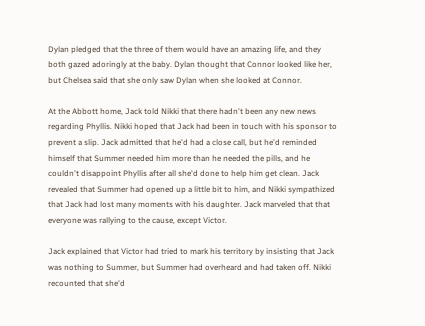Dylan pledged that the three of them would have an amazing life, and they both gazed adoringly at the baby. Dylan thought that Connor looked like her, but Chelsea said that she only saw Dylan when she looked at Connor.

At the Abbott home, Jack told Nikki that there hadn't been any new news regarding Phyllis. Nikki hoped that Jack had been in touch with his sponsor to prevent a slip. Jack admitted that he'd had a close call, but he'd reminded himself that Summer needed him more than he needed the pills, and he couldn't disappoint Phyllis after all she'd done to help him get clean. Jack revealed that Summer had opened up a little bit to him, and Nikki sympathized that Jack had lost many moments with his daughter. Jack marveled that that everyone was rallying to the cause, except Victor.

Jack explained that Victor had tried to mark his territory by insisting that Jack was nothing to Summer, but Summer had overheard and had taken off. Nikki recounted that she'd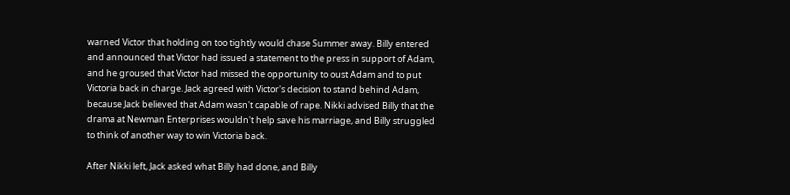warned Victor that holding on too tightly would chase Summer away. Billy entered and announced that Victor had issued a statement to the press in support of Adam, and he groused that Victor had missed the opportunity to oust Adam and to put Victoria back in charge. Jack agreed with Victor's decision to stand behind Adam, because Jack believed that Adam wasn't capable of rape. Nikki advised Billy that the drama at Newman Enterprises wouldn't help save his marriage, and Billy struggled to think of another way to win Victoria back.

After Nikki left, Jack asked what Billy had done, and Billy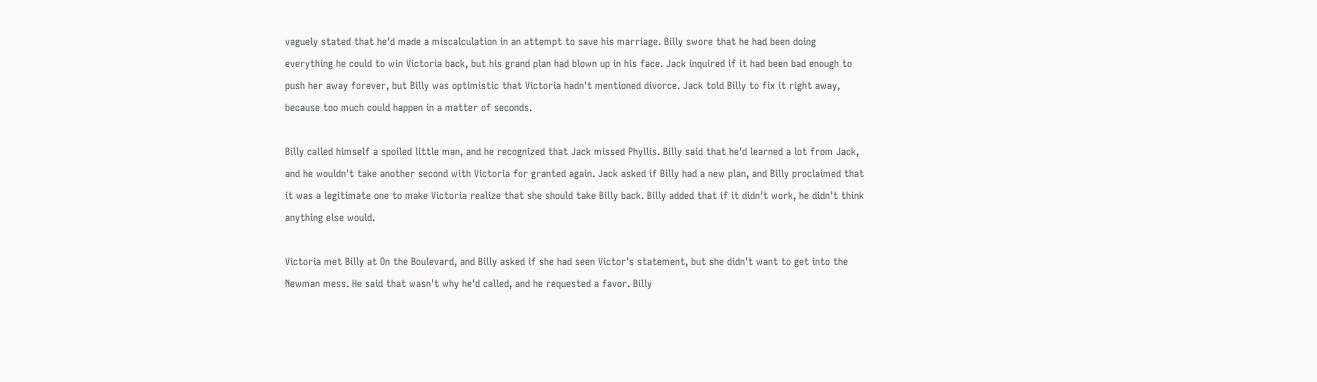vaguely stated that he'd made a miscalculation in an attempt to save his marriage. Billy swore that he had been doing everything he could to win Victoria back, but his grand plan had blown up in his face. Jack inquired if it had been bad enough to push her away forever, but Billy was optimistic that Victoria hadn't mentioned divorce. Jack told Billy to fix it right away, because too much could happen in a matter of seconds.

Billy called himself a spoiled little man, and he recognized that Jack missed Phyllis. Billy said that he'd learned a lot from Jack, and he wouldn't take another second with Victoria for granted again. Jack asked if Billy had a new plan, and Billy proclaimed that it was a legitimate one to make Victoria realize that she should take Billy back. Billy added that if it didn't work, he didn't think anything else would.

Victoria met Billy at On the Boulevard, and Billy asked if she had seen Victor's statement, but she didn't want to get into the Newman mess. He said that wasn't why he'd called, and he requested a favor. Billy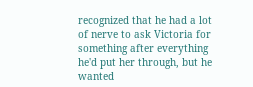recognized that he had a lot of nerve to ask Victoria for something after everything he'd put her through, but he wanted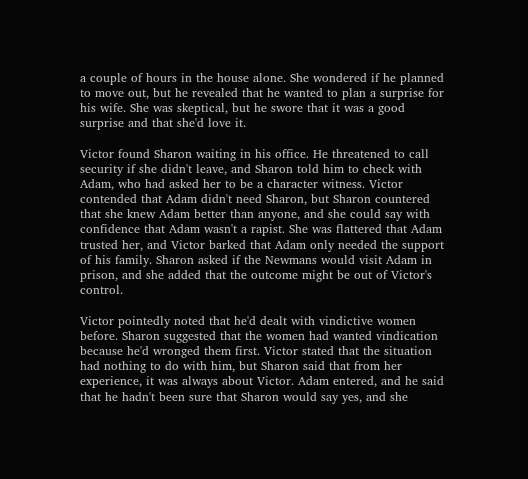a couple of hours in the house alone. She wondered if he planned to move out, but he revealed that he wanted to plan a surprise for his wife. She was skeptical, but he swore that it was a good surprise and that she'd love it.

Victor found Sharon waiting in his office. He threatened to call security if she didn't leave, and Sharon told him to check with Adam, who had asked her to be a character witness. Victor contended that Adam didn't need Sharon, but Sharon countered that she knew Adam better than anyone, and she could say with confidence that Adam wasn't a rapist. She was flattered that Adam trusted her, and Victor barked that Adam only needed the support of his family. Sharon asked if the Newmans would visit Adam in prison, and she added that the outcome might be out of Victor's control.

Victor pointedly noted that he'd dealt with vindictive women before. Sharon suggested that the women had wanted vindication because he'd wronged them first. Victor stated that the situation had nothing to do with him, but Sharon said that from her experience, it was always about Victor. Adam entered, and he said that he hadn't been sure that Sharon would say yes, and she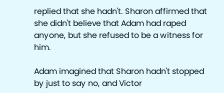replied that she hadn't. Sharon affirmed that she didn't believe that Adam had raped anyone, but she refused to be a witness for him.

Adam imagined that Sharon hadn't stopped by just to say no, and Victor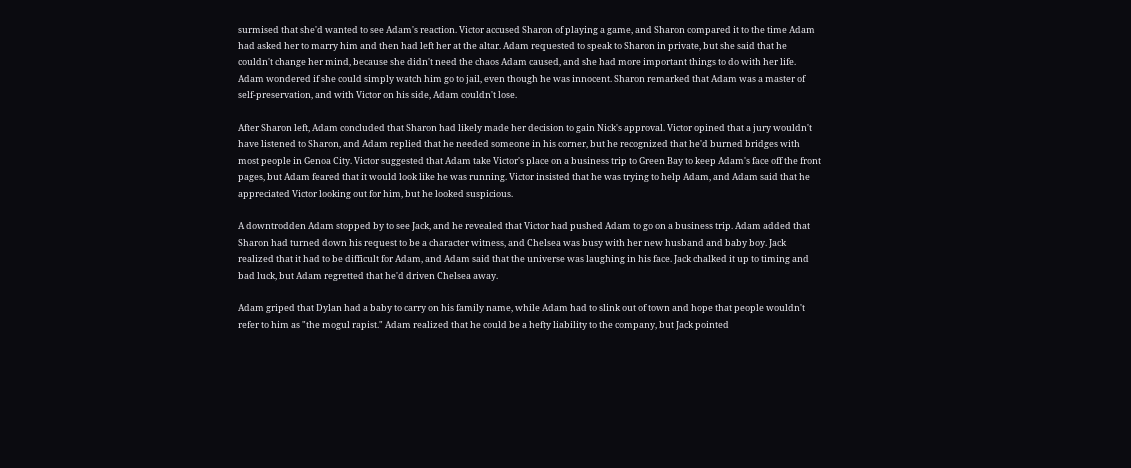surmised that she'd wanted to see Adam's reaction. Victor accused Sharon of playing a game, and Sharon compared it to the time Adam had asked her to marry him and then had left her at the altar. Adam requested to speak to Sharon in private, but she said that he couldn't change her mind, because she didn't need the chaos Adam caused, and she had more important things to do with her life. Adam wondered if she could simply watch him go to jail, even though he was innocent. Sharon remarked that Adam was a master of self-preservation, and with Victor on his side, Adam couldn't lose.

After Sharon left, Adam concluded that Sharon had likely made her decision to gain Nick's approval. Victor opined that a jury wouldn't have listened to Sharon, and Adam replied that he needed someone in his corner, but he recognized that he'd burned bridges with most people in Genoa City. Victor suggested that Adam take Victor's place on a business trip to Green Bay to keep Adam's face off the front pages, but Adam feared that it would look like he was running. Victor insisted that he was trying to help Adam, and Adam said that he appreciated Victor looking out for him, but he looked suspicious.

A downtrodden Adam stopped by to see Jack, and he revealed that Victor had pushed Adam to go on a business trip. Adam added that Sharon had turned down his request to be a character witness, and Chelsea was busy with her new husband and baby boy. Jack realized that it had to be difficult for Adam, and Adam said that the universe was laughing in his face. Jack chalked it up to timing and bad luck, but Adam regretted that he'd driven Chelsea away.

Adam griped that Dylan had a baby to carry on his family name, while Adam had to slink out of town and hope that people wouldn't refer to him as "the mogul rapist." Adam realized that he could be a hefty liability to the company, but Jack pointed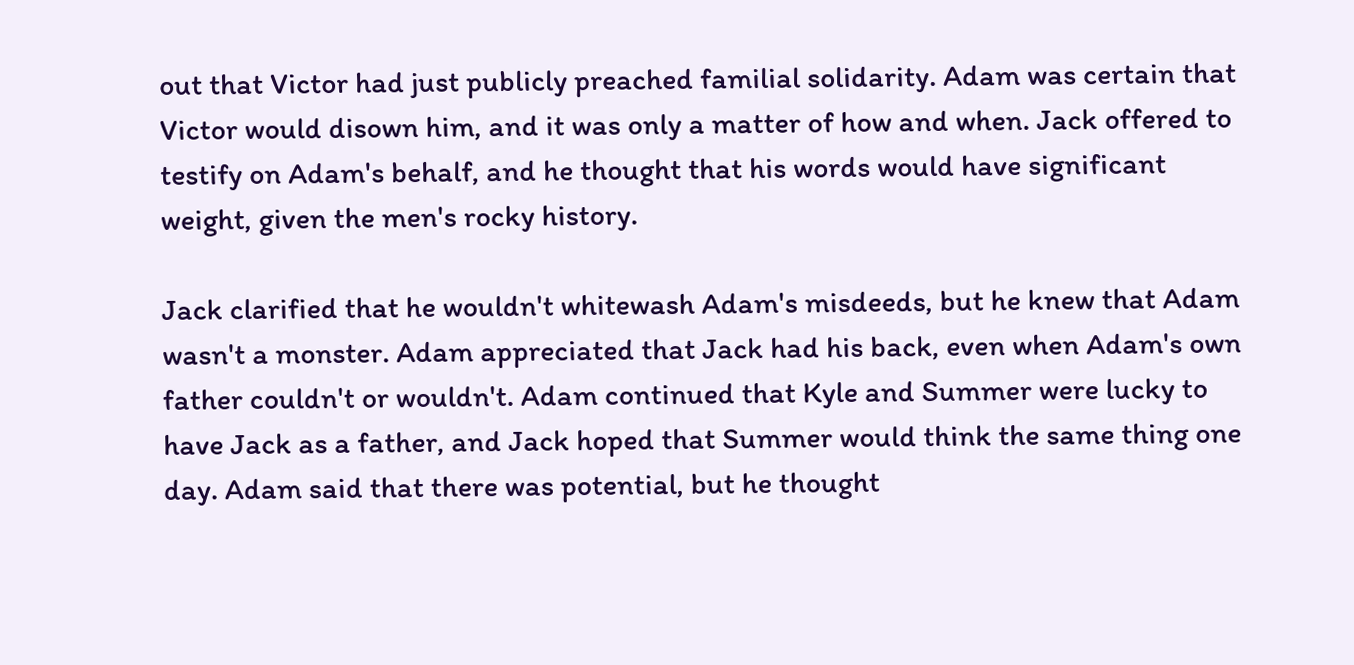out that Victor had just publicly preached familial solidarity. Adam was certain that Victor would disown him, and it was only a matter of how and when. Jack offered to testify on Adam's behalf, and he thought that his words would have significant weight, given the men's rocky history.

Jack clarified that he wouldn't whitewash Adam's misdeeds, but he knew that Adam wasn't a monster. Adam appreciated that Jack had his back, even when Adam's own father couldn't or wouldn't. Adam continued that Kyle and Summer were lucky to have Jack as a father, and Jack hoped that Summer would think the same thing one day. Adam said that there was potential, but he thought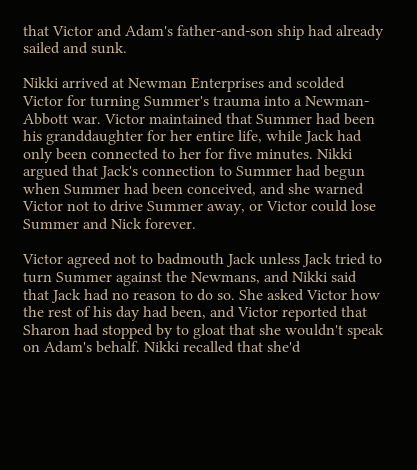that Victor and Adam's father-and-son ship had already sailed and sunk.

Nikki arrived at Newman Enterprises and scolded Victor for turning Summer's trauma into a Newman-Abbott war. Victor maintained that Summer had been his granddaughter for her entire life, while Jack had only been connected to her for five minutes. Nikki argued that Jack's connection to Summer had begun when Summer had been conceived, and she warned Victor not to drive Summer away, or Victor could lose Summer and Nick forever.

Victor agreed not to badmouth Jack unless Jack tried to turn Summer against the Newmans, and Nikki said that Jack had no reason to do so. She asked Victor how the rest of his day had been, and Victor reported that Sharon had stopped by to gloat that she wouldn't speak on Adam's behalf. Nikki recalled that she'd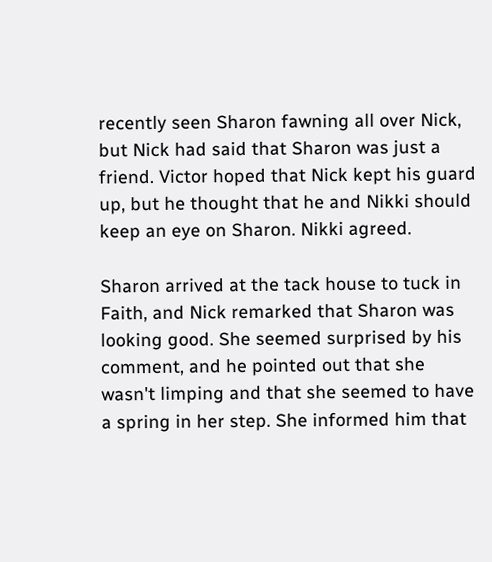recently seen Sharon fawning all over Nick, but Nick had said that Sharon was just a friend. Victor hoped that Nick kept his guard up, but he thought that he and Nikki should keep an eye on Sharon. Nikki agreed.

Sharon arrived at the tack house to tuck in Faith, and Nick remarked that Sharon was looking good. She seemed surprised by his comment, and he pointed out that she wasn't limping and that she seemed to have a spring in her step. She informed him that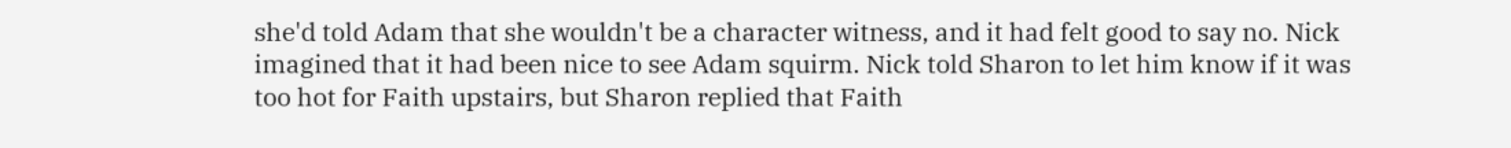she'd told Adam that she wouldn't be a character witness, and it had felt good to say no. Nick imagined that it had been nice to see Adam squirm. Nick told Sharon to let him know if it was too hot for Faith upstairs, but Sharon replied that Faith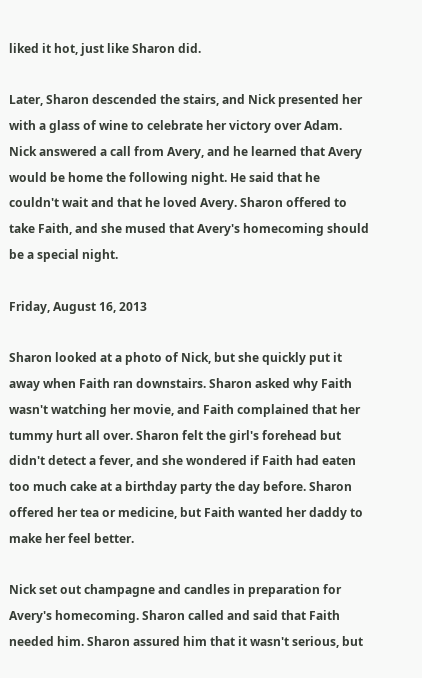liked it hot, just like Sharon did.

Later, Sharon descended the stairs, and Nick presented her with a glass of wine to celebrate her victory over Adam. Nick answered a call from Avery, and he learned that Avery would be home the following night. He said that he couldn't wait and that he loved Avery. Sharon offered to take Faith, and she mused that Avery's homecoming should be a special night.

Friday, August 16, 2013

Sharon looked at a photo of Nick, but she quickly put it away when Faith ran downstairs. Sharon asked why Faith wasn't watching her movie, and Faith complained that her tummy hurt all over. Sharon felt the girl's forehead but didn't detect a fever, and she wondered if Faith had eaten too much cake at a birthday party the day before. Sharon offered her tea or medicine, but Faith wanted her daddy to make her feel better.

Nick set out champagne and candles in preparation for Avery's homecoming. Sharon called and said that Faith needed him. Sharon assured him that it wasn't serious, but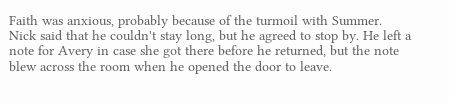Faith was anxious, probably because of the turmoil with Summer. Nick said that he couldn't stay long, but he agreed to stop by. He left a note for Avery in case she got there before he returned, but the note blew across the room when he opened the door to leave.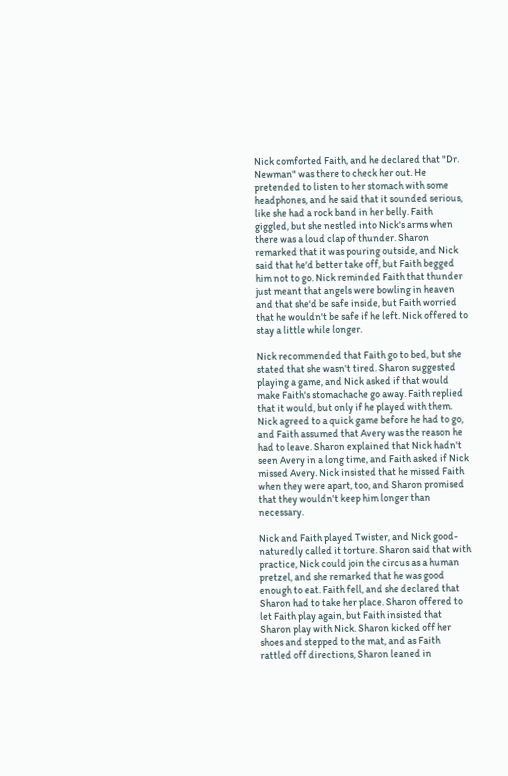Nick comforted Faith, and he declared that "Dr. Newman" was there to check her out. He pretended to listen to her stomach with some headphones, and he said that it sounded serious, like she had a rock band in her belly. Faith giggled, but she nestled into Nick's arms when there was a loud clap of thunder. Sharon remarked that it was pouring outside, and Nick said that he'd better take off, but Faith begged him not to go. Nick reminded Faith that thunder just meant that angels were bowling in heaven and that she'd be safe inside, but Faith worried that he wouldn't be safe if he left. Nick offered to stay a little while longer.

Nick recommended that Faith go to bed, but she stated that she wasn't tired. Sharon suggested playing a game, and Nick asked if that would make Faith's stomachache go away. Faith replied that it would, but only if he played with them. Nick agreed to a quick game before he had to go, and Faith assumed that Avery was the reason he had to leave. Sharon explained that Nick hadn't seen Avery in a long time, and Faith asked if Nick missed Avery. Nick insisted that he missed Faith when they were apart, too, and Sharon promised that they wouldn't keep him longer than necessary.

Nick and Faith played Twister, and Nick good-naturedly called it torture. Sharon said that with practice, Nick could join the circus as a human pretzel, and she remarked that he was good enough to eat. Faith fell, and she declared that Sharon had to take her place. Sharon offered to let Faith play again, but Faith insisted that Sharon play with Nick. Sharon kicked off her shoes and stepped to the mat, and as Faith rattled off directions, Sharon leaned in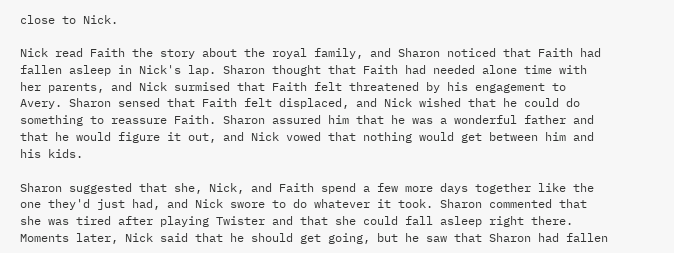close to Nick.

Nick read Faith the story about the royal family, and Sharon noticed that Faith had fallen asleep in Nick's lap. Sharon thought that Faith had needed alone time with her parents, and Nick surmised that Faith felt threatened by his engagement to Avery. Sharon sensed that Faith felt displaced, and Nick wished that he could do something to reassure Faith. Sharon assured him that he was a wonderful father and that he would figure it out, and Nick vowed that nothing would get between him and his kids.

Sharon suggested that she, Nick, and Faith spend a few more days together like the one they'd just had, and Nick swore to do whatever it took. Sharon commented that she was tired after playing Twister and that she could fall asleep right there. Moments later, Nick said that he should get going, but he saw that Sharon had fallen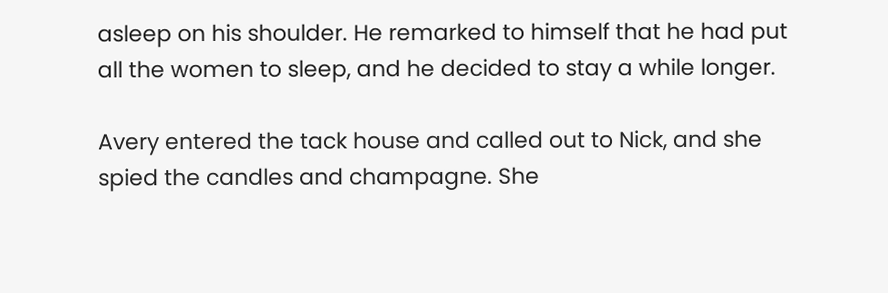asleep on his shoulder. He remarked to himself that he had put all the women to sleep, and he decided to stay a while longer.

Avery entered the tack house and called out to Nick, and she spied the candles and champagne. She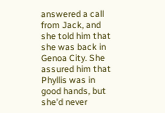answered a call from Jack, and she told him that she was back in Genoa City. She assured him that Phyllis was in good hands, but she'd never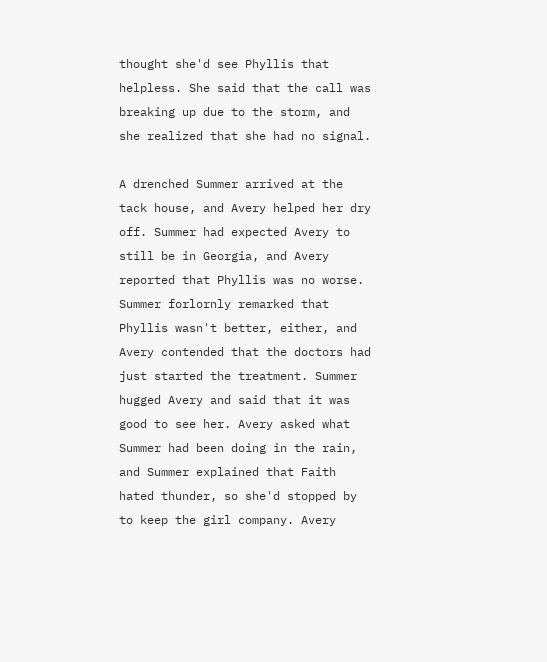thought she'd see Phyllis that helpless. She said that the call was breaking up due to the storm, and she realized that she had no signal.

A drenched Summer arrived at the tack house, and Avery helped her dry off. Summer had expected Avery to still be in Georgia, and Avery reported that Phyllis was no worse. Summer forlornly remarked that Phyllis wasn't better, either, and Avery contended that the doctors had just started the treatment. Summer hugged Avery and said that it was good to see her. Avery asked what Summer had been doing in the rain, and Summer explained that Faith hated thunder, so she'd stopped by to keep the girl company. Avery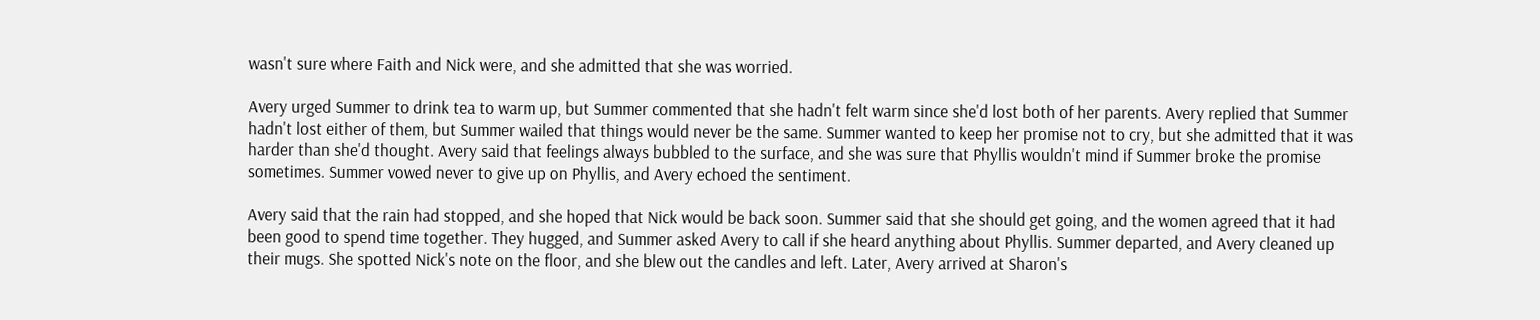wasn't sure where Faith and Nick were, and she admitted that she was worried.

Avery urged Summer to drink tea to warm up, but Summer commented that she hadn't felt warm since she'd lost both of her parents. Avery replied that Summer hadn't lost either of them, but Summer wailed that things would never be the same. Summer wanted to keep her promise not to cry, but she admitted that it was harder than she'd thought. Avery said that feelings always bubbled to the surface, and she was sure that Phyllis wouldn't mind if Summer broke the promise sometimes. Summer vowed never to give up on Phyllis, and Avery echoed the sentiment.

Avery said that the rain had stopped, and she hoped that Nick would be back soon. Summer said that she should get going, and the women agreed that it had been good to spend time together. They hugged, and Summer asked Avery to call if she heard anything about Phyllis. Summer departed, and Avery cleaned up their mugs. She spotted Nick's note on the floor, and she blew out the candles and left. Later, Avery arrived at Sharon's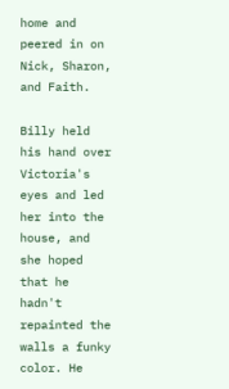home and peered in on Nick, Sharon, and Faith.

Billy held his hand over Victoria's eyes and led her into the house, and she hoped that he hadn't repainted the walls a funky color. He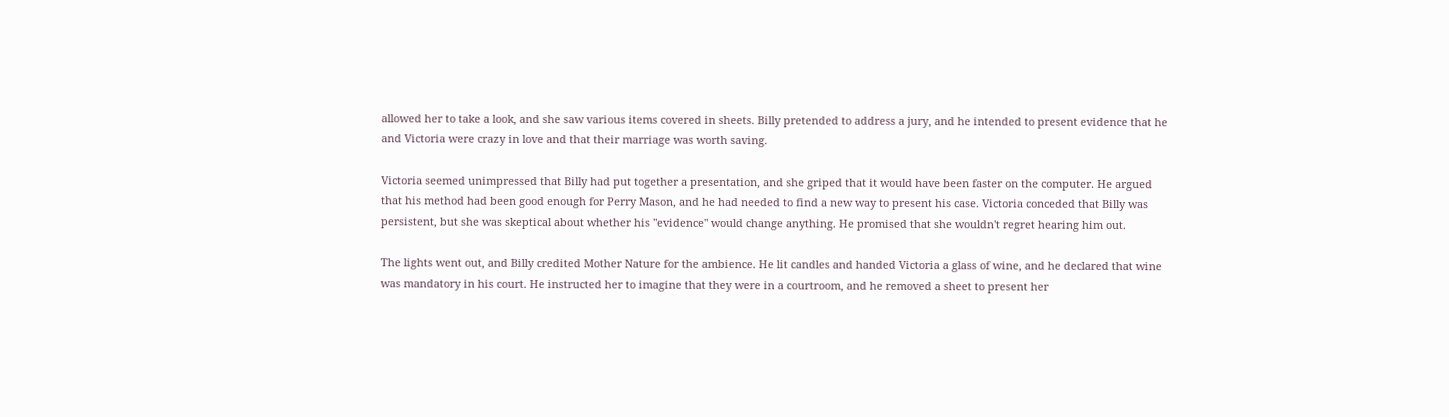allowed her to take a look, and she saw various items covered in sheets. Billy pretended to address a jury, and he intended to present evidence that he and Victoria were crazy in love and that their marriage was worth saving.

Victoria seemed unimpressed that Billy had put together a presentation, and she griped that it would have been faster on the computer. He argued that his method had been good enough for Perry Mason, and he had needed to find a new way to present his case. Victoria conceded that Billy was persistent, but she was skeptical about whether his "evidence" would change anything. He promised that she wouldn't regret hearing him out.

The lights went out, and Billy credited Mother Nature for the ambience. He lit candles and handed Victoria a glass of wine, and he declared that wine was mandatory in his court. He instructed her to imagine that they were in a courtroom, and he removed a sheet to present her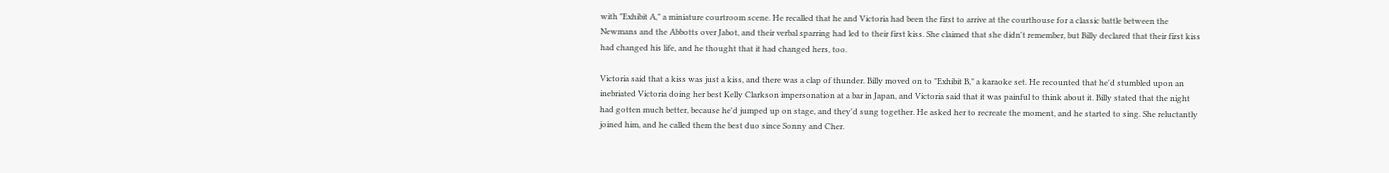with "Exhibit A," a miniature courtroom scene. He recalled that he and Victoria had been the first to arrive at the courthouse for a classic battle between the Newmans and the Abbotts over Jabot, and their verbal sparring had led to their first kiss. She claimed that she didn't remember, but Billy declared that their first kiss had changed his life, and he thought that it had changed hers, too.

Victoria said that a kiss was just a kiss, and there was a clap of thunder. Billy moved on to "Exhibit B," a karaoke set. He recounted that he'd stumbled upon an inebriated Victoria doing her best Kelly Clarkson impersonation at a bar in Japan, and Victoria said that it was painful to think about it. Billy stated that the night had gotten much better, because he'd jumped up on stage, and they'd sung together. He asked her to recreate the moment, and he started to sing. She reluctantly joined him, and he called them the best duo since Sonny and Cher.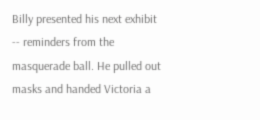Billy presented his next exhibit -- reminders from the masquerade ball. He pulled out masks and handed Victoria a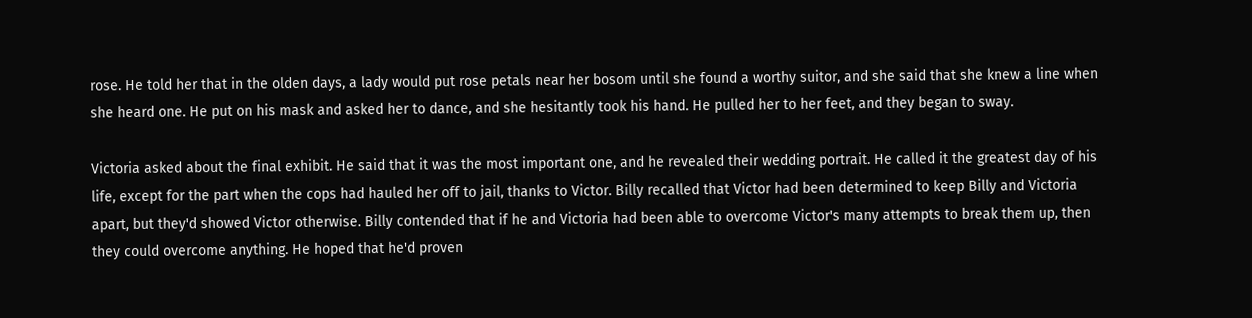rose. He told her that in the olden days, a lady would put rose petals near her bosom until she found a worthy suitor, and she said that she knew a line when she heard one. He put on his mask and asked her to dance, and she hesitantly took his hand. He pulled her to her feet, and they began to sway.

Victoria asked about the final exhibit. He said that it was the most important one, and he revealed their wedding portrait. He called it the greatest day of his life, except for the part when the cops had hauled her off to jail, thanks to Victor. Billy recalled that Victor had been determined to keep Billy and Victoria apart, but they'd showed Victor otherwise. Billy contended that if he and Victoria had been able to overcome Victor's many attempts to break them up, then they could overcome anything. He hoped that he'd proven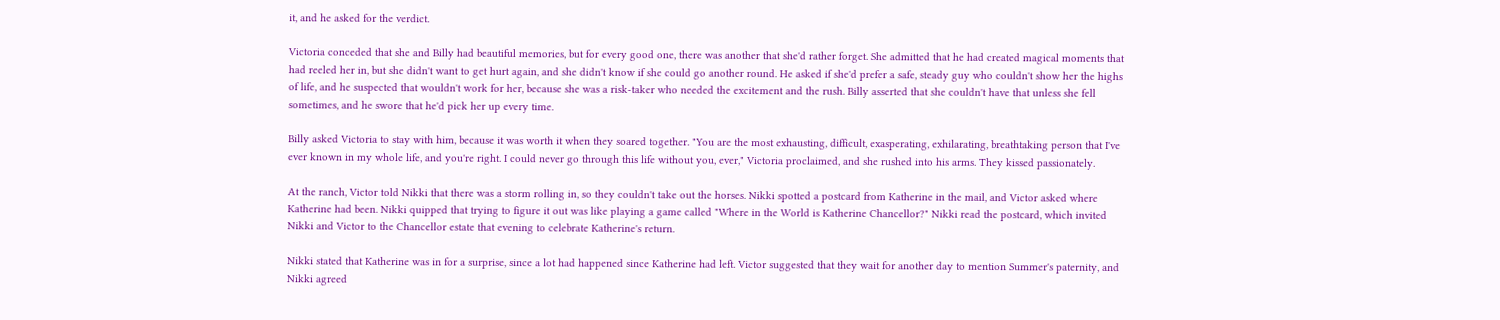it, and he asked for the verdict.

Victoria conceded that she and Billy had beautiful memories, but for every good one, there was another that she'd rather forget. She admitted that he had created magical moments that had reeled her in, but she didn't want to get hurt again, and she didn't know if she could go another round. He asked if she'd prefer a safe, steady guy who couldn't show her the highs of life, and he suspected that wouldn't work for her, because she was a risk-taker who needed the excitement and the rush. Billy asserted that she couldn't have that unless she fell sometimes, and he swore that he'd pick her up every time.

Billy asked Victoria to stay with him, because it was worth it when they soared together. "You are the most exhausting, difficult, exasperating, exhilarating, breathtaking person that I've ever known in my whole life, and you're right. I could never go through this life without you, ever," Victoria proclaimed, and she rushed into his arms. They kissed passionately.

At the ranch, Victor told Nikki that there was a storm rolling in, so they couldn't take out the horses. Nikki spotted a postcard from Katherine in the mail, and Victor asked where Katherine had been. Nikki quipped that trying to figure it out was like playing a game called "Where in the World is Katherine Chancellor?" Nikki read the postcard, which invited Nikki and Victor to the Chancellor estate that evening to celebrate Katherine's return.

Nikki stated that Katherine was in for a surprise, since a lot had happened since Katherine had left. Victor suggested that they wait for another day to mention Summer's paternity, and Nikki agreed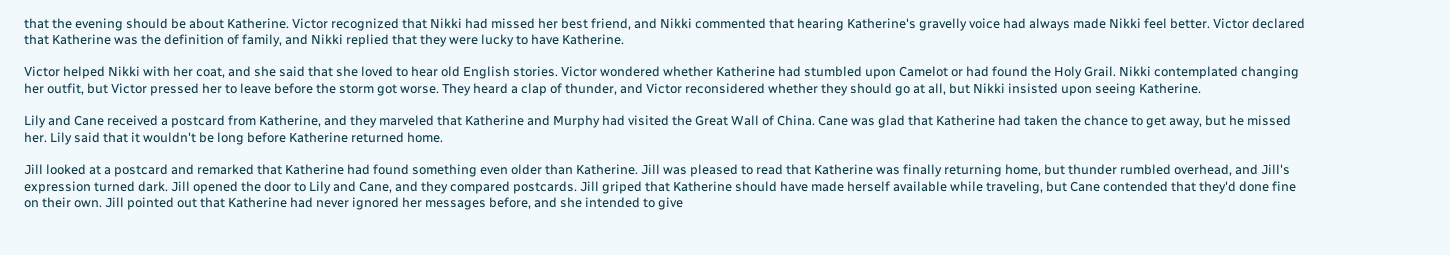that the evening should be about Katherine. Victor recognized that Nikki had missed her best friend, and Nikki commented that hearing Katherine's gravelly voice had always made Nikki feel better. Victor declared that Katherine was the definition of family, and Nikki replied that they were lucky to have Katherine.

Victor helped Nikki with her coat, and she said that she loved to hear old English stories. Victor wondered whether Katherine had stumbled upon Camelot or had found the Holy Grail. Nikki contemplated changing her outfit, but Victor pressed her to leave before the storm got worse. They heard a clap of thunder, and Victor reconsidered whether they should go at all, but Nikki insisted upon seeing Katherine.

Lily and Cane received a postcard from Katherine, and they marveled that Katherine and Murphy had visited the Great Wall of China. Cane was glad that Katherine had taken the chance to get away, but he missed her. Lily said that it wouldn't be long before Katherine returned home.

Jill looked at a postcard and remarked that Katherine had found something even older than Katherine. Jill was pleased to read that Katherine was finally returning home, but thunder rumbled overhead, and Jill's expression turned dark. Jill opened the door to Lily and Cane, and they compared postcards. Jill griped that Katherine should have made herself available while traveling, but Cane contended that they'd done fine on their own. Jill pointed out that Katherine had never ignored her messages before, and she intended to give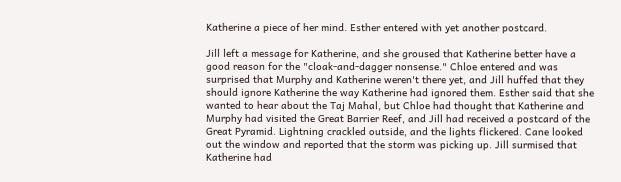Katherine a piece of her mind. Esther entered with yet another postcard.

Jill left a message for Katherine, and she groused that Katherine better have a good reason for the "cloak-and-dagger nonsense." Chloe entered and was surprised that Murphy and Katherine weren't there yet, and Jill huffed that they should ignore Katherine the way Katherine had ignored them. Esther said that she wanted to hear about the Taj Mahal, but Chloe had thought that Katherine and Murphy had visited the Great Barrier Reef, and Jill had received a postcard of the Great Pyramid. Lightning crackled outside, and the lights flickered. Cane looked out the window and reported that the storm was picking up. Jill surmised that Katherine had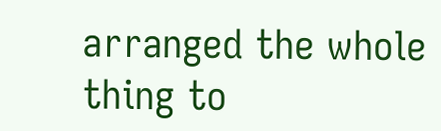arranged the whole thing to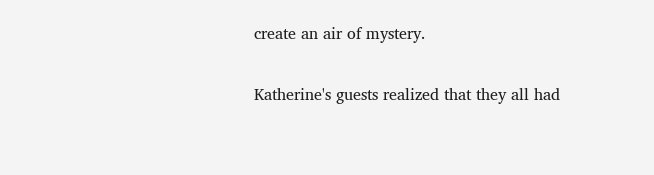create an air of mystery.

Katherine's guests realized that they all had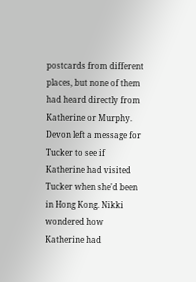postcards from different places, but none of them had heard directly from Katherine or Murphy. Devon left a message for Tucker to see if Katherine had visited Tucker when she'd been in Hong Kong. Nikki wondered how Katherine had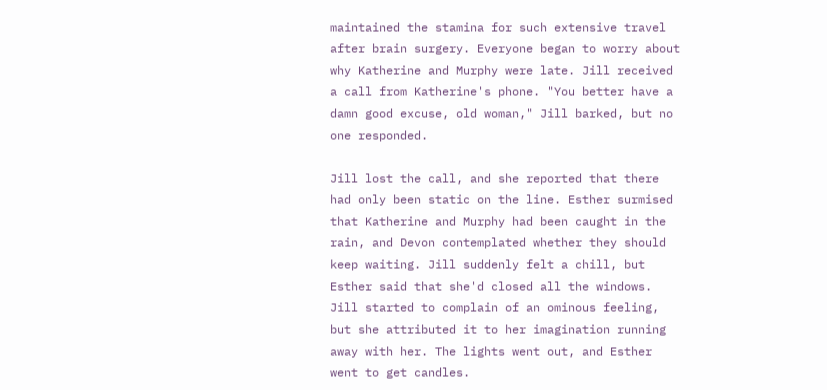maintained the stamina for such extensive travel after brain surgery. Everyone began to worry about why Katherine and Murphy were late. Jill received a call from Katherine's phone. "You better have a damn good excuse, old woman," Jill barked, but no one responded.

Jill lost the call, and she reported that there had only been static on the line. Esther surmised that Katherine and Murphy had been caught in the rain, and Devon contemplated whether they should keep waiting. Jill suddenly felt a chill, but Esther said that she'd closed all the windows. Jill started to complain of an ominous feeling, but she attributed it to her imagination running away with her. The lights went out, and Esther went to get candles.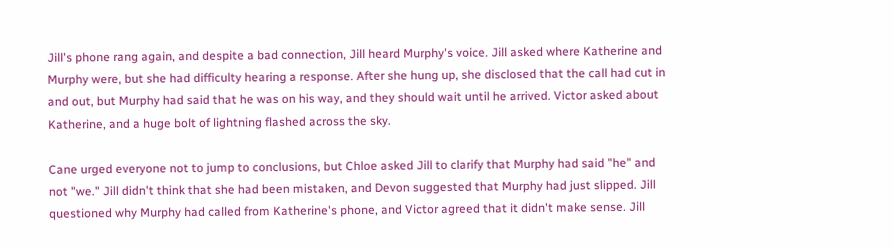Jill's phone rang again, and despite a bad connection, Jill heard Murphy's voice. Jill asked where Katherine and Murphy were, but she had difficulty hearing a response. After she hung up, she disclosed that the call had cut in and out, but Murphy had said that he was on his way, and they should wait until he arrived. Victor asked about Katherine, and a huge bolt of lightning flashed across the sky.

Cane urged everyone not to jump to conclusions, but Chloe asked Jill to clarify that Murphy had said "he" and not "we." Jill didn't think that she had been mistaken, and Devon suggested that Murphy had just slipped. Jill questioned why Murphy had called from Katherine's phone, and Victor agreed that it didn't make sense. Jill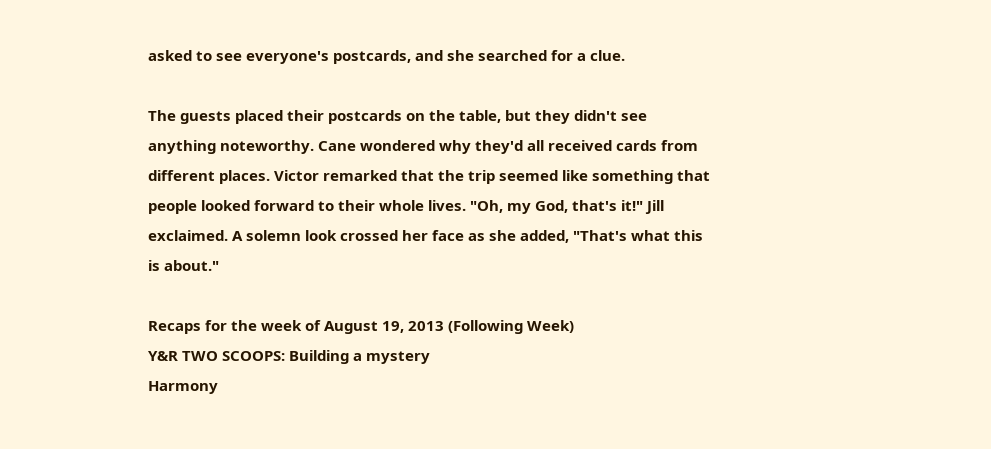asked to see everyone's postcards, and she searched for a clue.

The guests placed their postcards on the table, but they didn't see anything noteworthy. Cane wondered why they'd all received cards from different places. Victor remarked that the trip seemed like something that people looked forward to their whole lives. "Oh, my God, that's it!" Jill exclaimed. A solemn look crossed her face as she added, "That's what this is about."

Recaps for the week of August 19, 2013 (Following Week)
Y&R TWO SCOOPS: Building a mystery
Harmony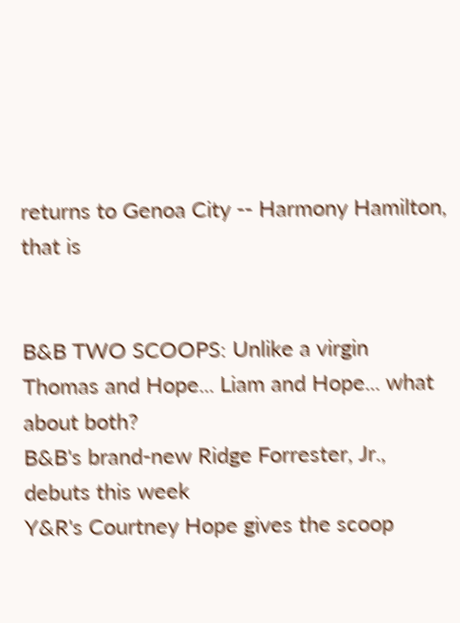returns to Genoa City -- Harmony Hamilton, that is


B&B TWO SCOOPS: Unlike a virgin
Thomas and Hope... Liam and Hope... what about both?
B&B's brand-new Ridge Forrester, Jr., debuts this week
Y&R's Courtney Hope gives the scoop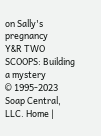on Sally's pregnancy
Y&R TWO SCOOPS: Building a mystery
© 1995-2023 Soap Central, LLC. Home |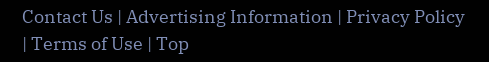Contact Us | Advertising Information | Privacy Policy | Terms of Use | Top